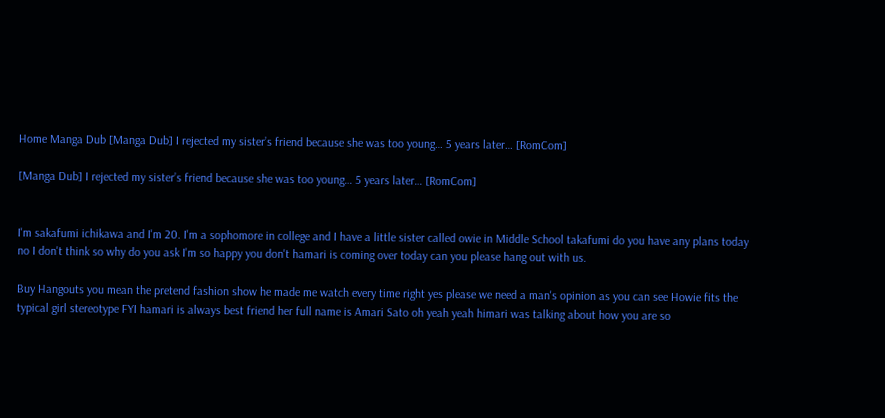Home Manga Dub [Manga Dub] I rejected my sister’s friend because she was too young… 5 years later… [RomCom]

[Manga Dub] I rejected my sister’s friend because she was too young… 5 years later… [RomCom]


I'm sakafumi ichikawa and I'm 20. I'm a sophomore in college and I have a little sister called owie in Middle School takafumi do you have any plans today no I don't think so why do you ask I'm so happy you don't hamari is coming over today can you please hang out with us.

Buy Hangouts you mean the pretend fashion show he made me watch every time right yes please we need a man's opinion as you can see Howie fits the typical girl stereotype FYI hamari is always best friend her full name is Amari Sato oh yeah yeah himari was talking about how you are so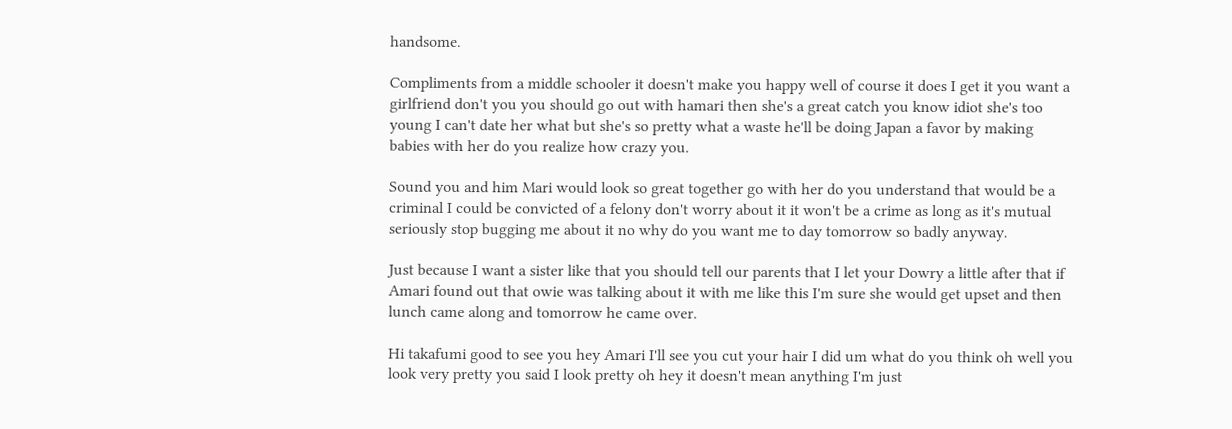handsome.

Compliments from a middle schooler it doesn't make you happy well of course it does I get it you want a girlfriend don't you you should go out with hamari then she's a great catch you know idiot she's too young I can't date her what but she's so pretty what a waste he'll be doing Japan a favor by making babies with her do you realize how crazy you.

Sound you and him Mari would look so great together go with her do you understand that would be a criminal I could be convicted of a felony don't worry about it it won't be a crime as long as it's mutual seriously stop bugging me about it no why do you want me to day tomorrow so badly anyway.

Just because I want a sister like that you should tell our parents that I let your Dowry a little after that if Amari found out that owie was talking about it with me like this I'm sure she would get upset and then lunch came along and tomorrow he came over.

Hi takafumi good to see you hey Amari I'll see you cut your hair I did um what do you think oh well you look very pretty you said I look pretty oh hey it doesn't mean anything I'm just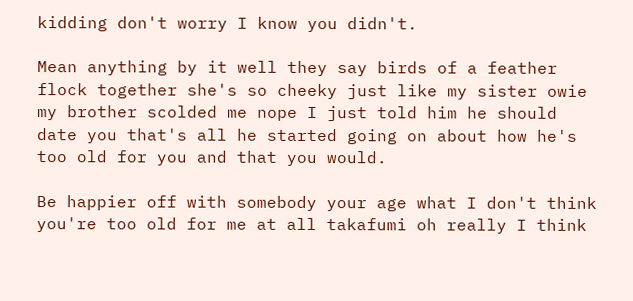kidding don't worry I know you didn't.

Mean anything by it well they say birds of a feather flock together she's so cheeky just like my sister owie my brother scolded me nope I just told him he should date you that's all he started going on about how he's too old for you and that you would.

Be happier off with somebody your age what I don't think you're too old for me at all takafumi oh really I think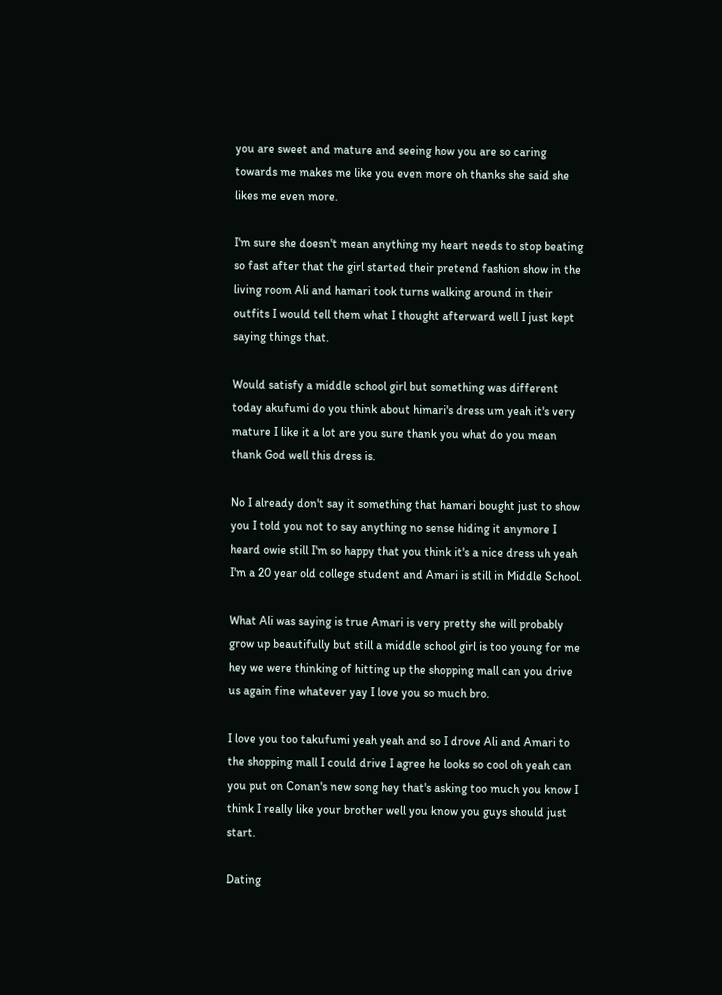you are sweet and mature and seeing how you are so caring towards me makes me like you even more oh thanks she said she likes me even more.

I'm sure she doesn't mean anything my heart needs to stop beating so fast after that the girl started their pretend fashion show in the living room Ali and hamari took turns walking around in their outfits I would tell them what I thought afterward well I just kept saying things that.

Would satisfy a middle school girl but something was different today akufumi do you think about himari's dress um yeah it's very mature I like it a lot are you sure thank you what do you mean thank God well this dress is.

No I already don't say it something that hamari bought just to show you I told you not to say anything no sense hiding it anymore I heard owie still I'm so happy that you think it's a nice dress uh yeah I'm a 20 year old college student and Amari is still in Middle School.

What Ali was saying is true Amari is very pretty she will probably grow up beautifully but still a middle school girl is too young for me hey we were thinking of hitting up the shopping mall can you drive us again fine whatever yay I love you so much bro.

I love you too takufumi yeah yeah and so I drove Ali and Amari to the shopping mall I could drive I agree he looks so cool oh yeah can you put on Conan's new song hey that's asking too much you know I think I really like your brother well you know you guys should just start.

Dating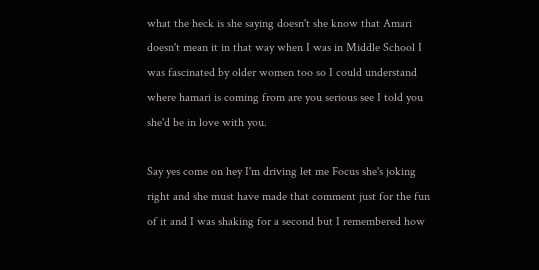what the heck is she saying doesn't she know that Amari doesn't mean it in that way when I was in Middle School I was fascinated by older women too so I could understand where hamari is coming from are you serious see I told you she'd be in love with you.

Say yes come on hey I'm driving let me Focus she's joking right and she must have made that comment just for the fun of it and I was shaking for a second but I remembered how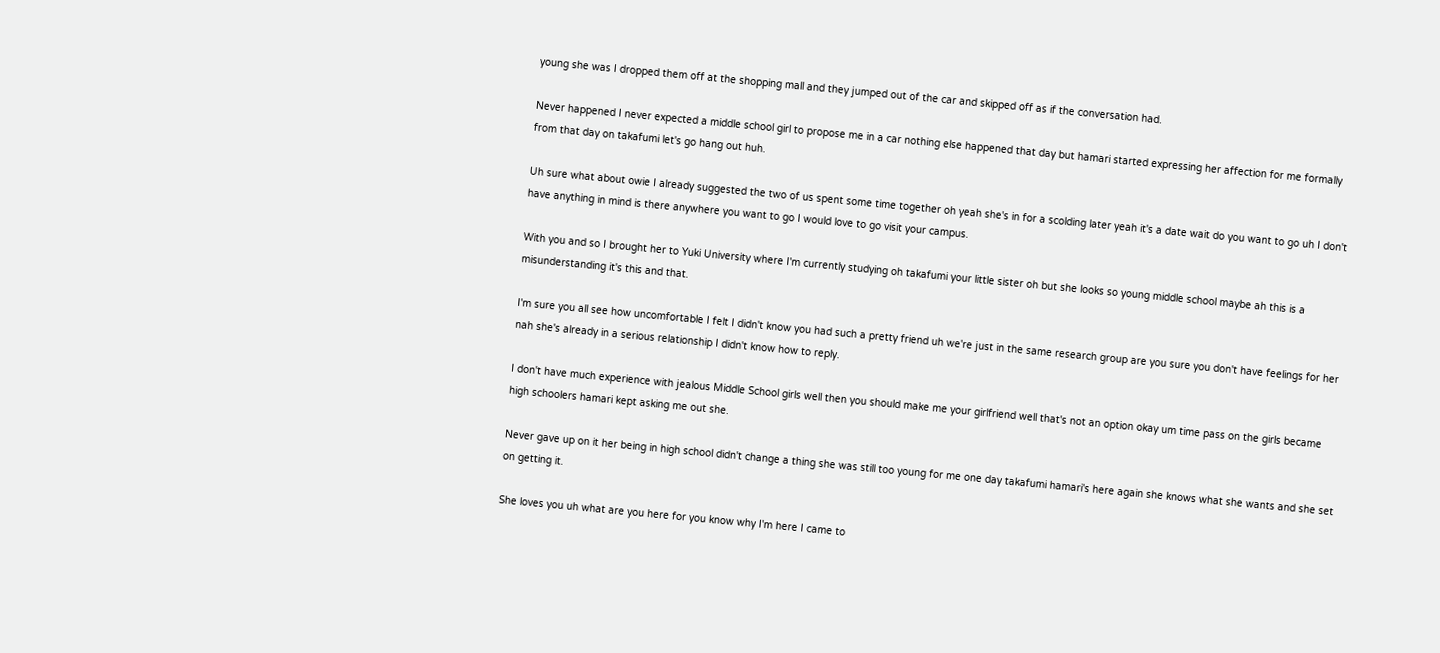young she was I dropped them off at the shopping mall and they jumped out of the car and skipped off as if the conversation had.

Never happened I never expected a middle school girl to propose me in a car nothing else happened that day but hamari started expressing her affection for me formally from that day on takafumi let's go hang out huh.

Uh sure what about owie I already suggested the two of us spent some time together oh yeah she's in for a scolding later yeah it's a date wait do you want to go uh I don't have anything in mind is there anywhere you want to go I would love to go visit your campus.

With you and so I brought her to Yuki University where I'm currently studying oh takafumi your little sister oh but she looks so young middle school maybe ah this is a misunderstanding it's this and that.

I'm sure you all see how uncomfortable I felt I didn't know you had such a pretty friend uh we're just in the same research group are you sure you don't have feelings for her nah she's already in a serious relationship I didn't know how to reply.

I don't have much experience with jealous Middle School girls well then you should make me your girlfriend well that's not an option okay um time pass on the girls became high schoolers hamari kept asking me out she.

Never gave up on it her being in high school didn't change a thing she was still too young for me one day takafumi hamari's here again she knows what she wants and she set on getting it.

She loves you uh what are you here for you know why I'm here I came to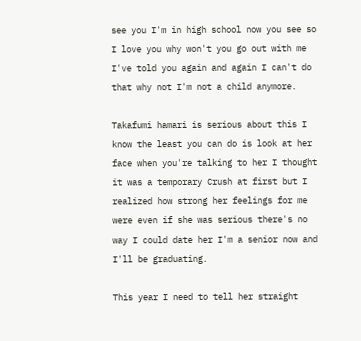see you I'm in high school now you see so I love you why won't you go out with me I've told you again and again I can't do that why not I'm not a child anymore.

Takafumi hamari is serious about this I know the least you can do is look at her face when you're talking to her I thought it was a temporary Crush at first but I realized how strong her feelings for me were even if she was serious there's no way I could date her I'm a senior now and I'll be graduating.

This year I need to tell her straight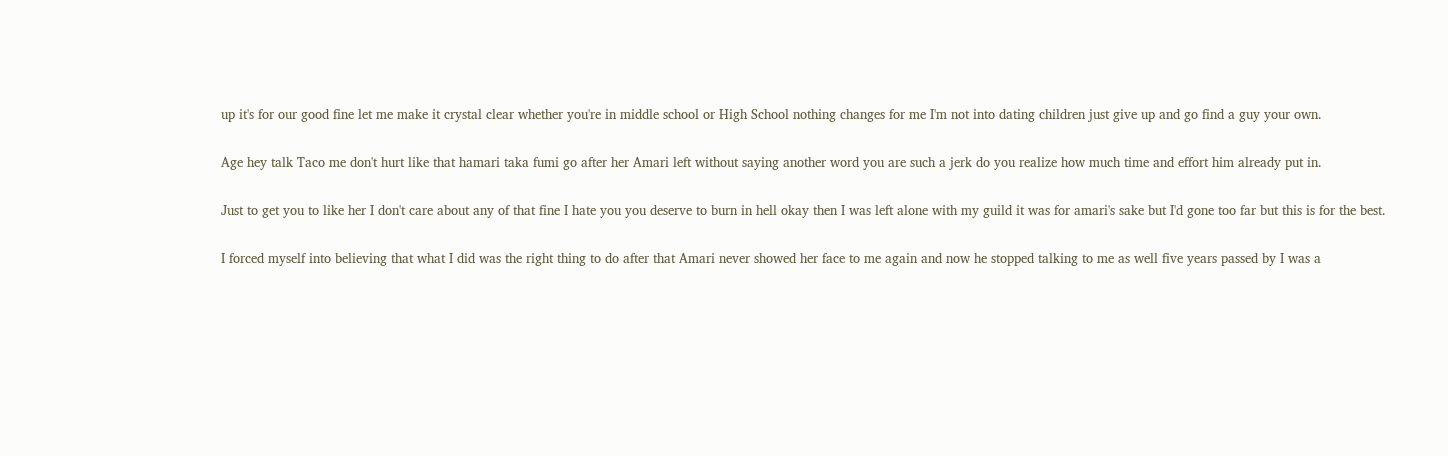up it's for our good fine let me make it crystal clear whether you're in middle school or High School nothing changes for me I'm not into dating children just give up and go find a guy your own.

Age hey talk Taco me don't hurt like that hamari taka fumi go after her Amari left without saying another word you are such a jerk do you realize how much time and effort him already put in.

Just to get you to like her I don't care about any of that fine I hate you you deserve to burn in hell okay then I was left alone with my guild it was for amari's sake but I'd gone too far but this is for the best.

I forced myself into believing that what I did was the right thing to do after that Amari never showed her face to me again and now he stopped talking to me as well five years passed by I was a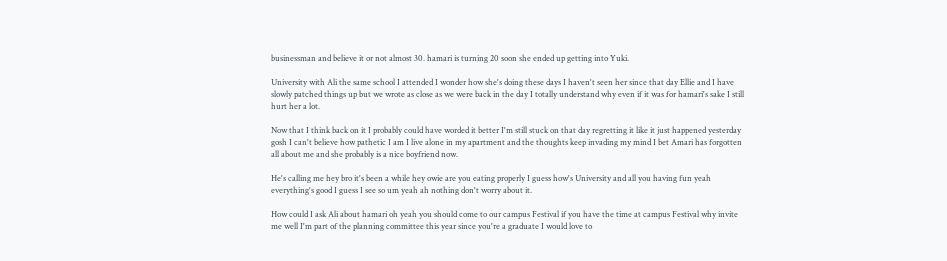businessman and believe it or not almost 30. hamari is turning 20 soon she ended up getting into Yuki.

University with Ali the same school I attended I wonder how she's doing these days I haven't seen her since that day Ellie and I have slowly patched things up but we wrote as close as we were back in the day I totally understand why even if it was for hamari's sake I still hurt her a lot.

Now that I think back on it I probably could have worded it better I'm still stuck on that day regretting it like it just happened yesterday gosh I can't believe how pathetic I am I live alone in my apartment and the thoughts keep invading my mind I bet Amari has forgotten all about me and she probably is a nice boyfriend now.

He's calling me hey bro it's been a while hey owie are you eating properly I guess how's University and all you having fun yeah everything's good I guess I see so um yeah ah nothing don't worry about it.

How could I ask Ali about hamari oh yeah you should come to our campus Festival if you have the time at campus Festival why invite me well I'm part of the planning committee this year since you're a graduate I would love to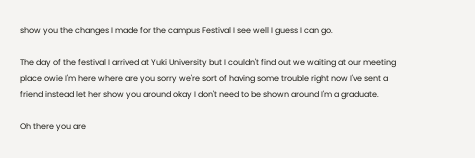show you the changes I made for the campus Festival I see well I guess I can go.

The day of the festival I arrived at Yuki University but I couldn't find out we waiting at our meeting place owie I'm here where are you sorry we're sort of having some trouble right now I've sent a friend instead let her show you around okay I don't need to be shown around I'm a graduate.

Oh there you are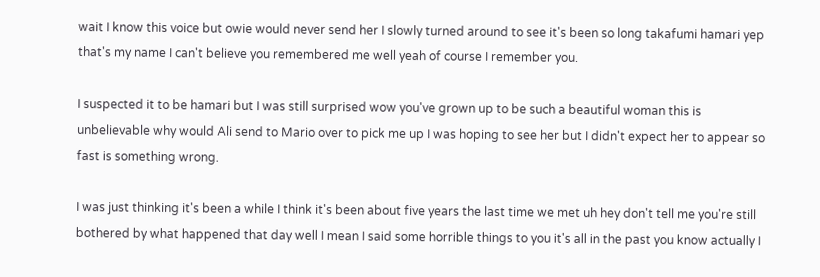wait I know this voice but owie would never send her I slowly turned around to see it's been so long takafumi hamari yep that's my name I can't believe you remembered me well yeah of course I remember you.

I suspected it to be hamari but I was still surprised wow you've grown up to be such a beautiful woman this is unbelievable why would Ali send to Mario over to pick me up I was hoping to see her but I didn't expect her to appear so fast is something wrong.

I was just thinking it's been a while I think it's been about five years the last time we met uh hey don't tell me you're still bothered by what happened that day well I mean I said some horrible things to you it's all in the past you know actually I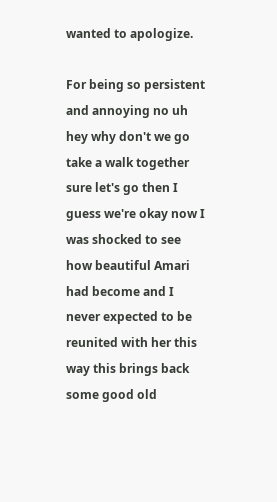wanted to apologize.

For being so persistent and annoying no uh hey why don't we go take a walk together sure let's go then I guess we're okay now I was shocked to see how beautiful Amari had become and I never expected to be reunited with her this way this brings back some good old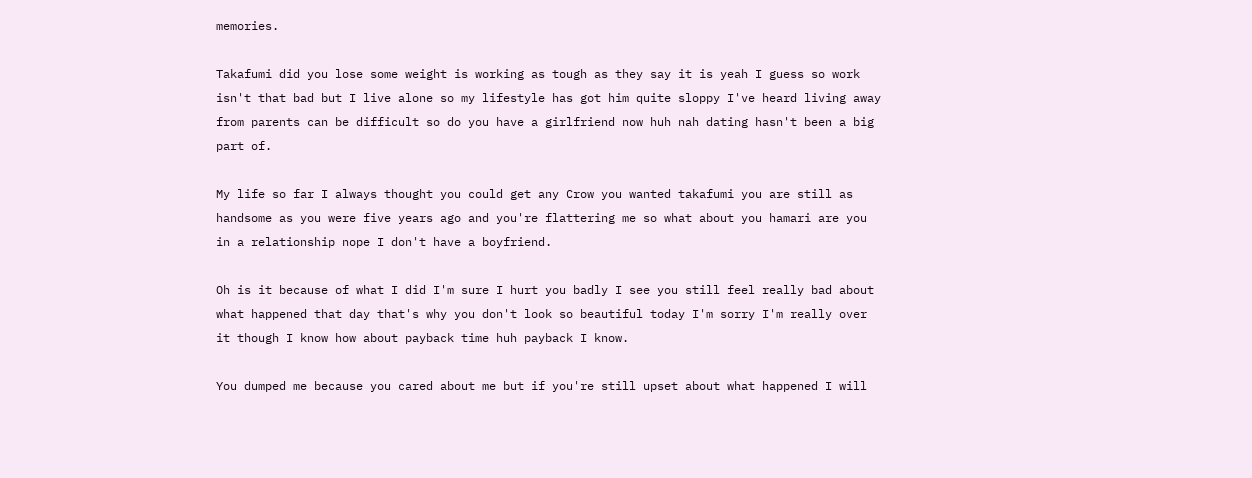memories.

Takafumi did you lose some weight is working as tough as they say it is yeah I guess so work isn't that bad but I live alone so my lifestyle has got him quite sloppy I've heard living away from parents can be difficult so do you have a girlfriend now huh nah dating hasn't been a big part of.

My life so far I always thought you could get any Crow you wanted takafumi you are still as handsome as you were five years ago and you're flattering me so what about you hamari are you in a relationship nope I don't have a boyfriend.

Oh is it because of what I did I'm sure I hurt you badly I see you still feel really bad about what happened that day that's why you don't look so beautiful today I'm sorry I'm really over it though I know how about payback time huh payback I know.

You dumped me because you cared about me but if you're still upset about what happened I will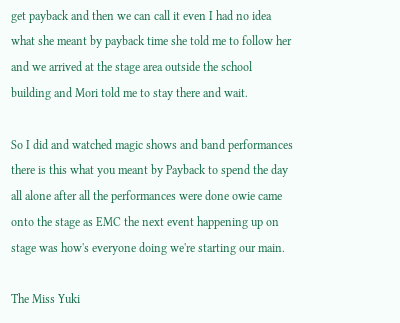get payback and then we can call it even I had no idea what she meant by payback time she told me to follow her and we arrived at the stage area outside the school building and Mori told me to stay there and wait.

So I did and watched magic shows and band performances there is this what you meant by Payback to spend the day all alone after all the performances were done owie came onto the stage as EMC the next event happening up on stage was how's everyone doing we're starting our main.

The Miss Yuki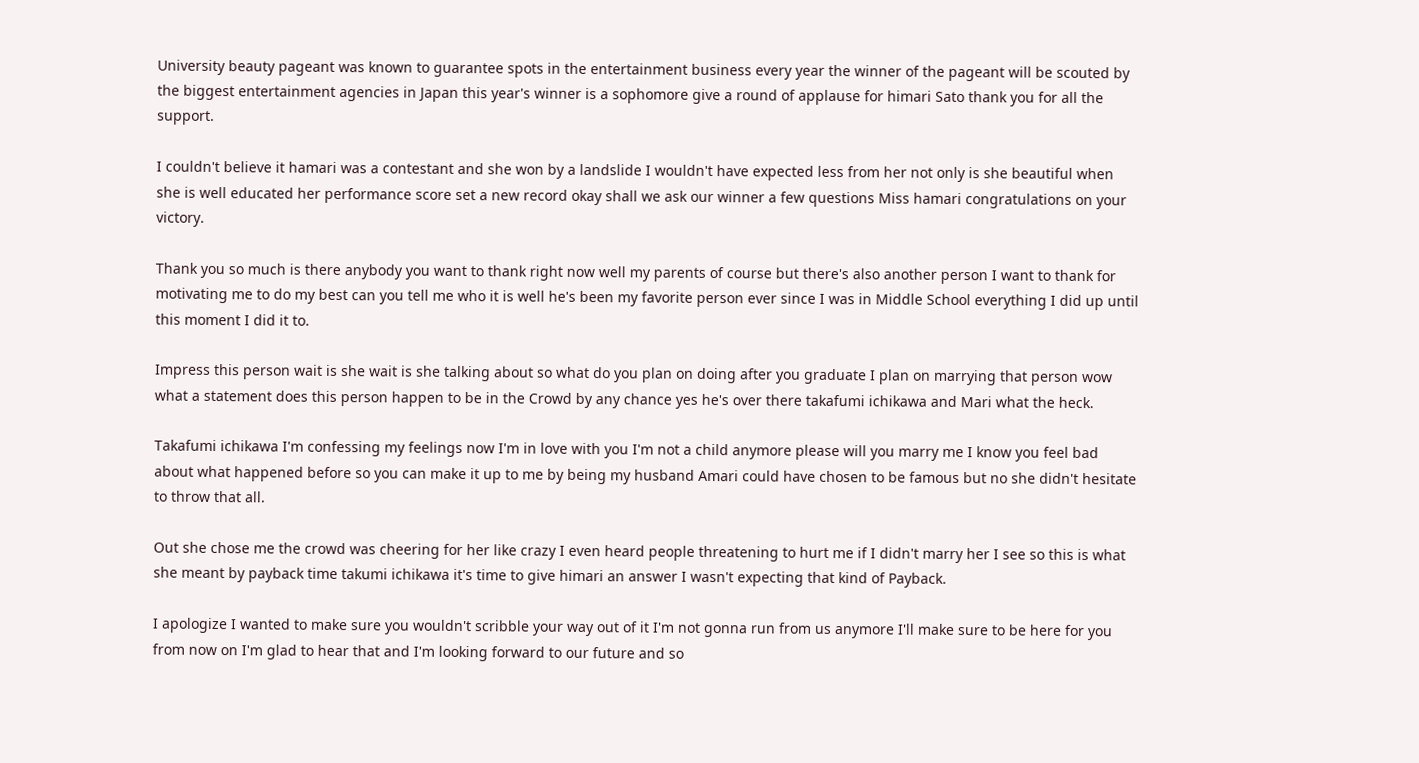University beauty pageant was known to guarantee spots in the entertainment business every year the winner of the pageant will be scouted by the biggest entertainment agencies in Japan this year's winner is a sophomore give a round of applause for himari Sato thank you for all the support.

I couldn't believe it hamari was a contestant and she won by a landslide I wouldn't have expected less from her not only is she beautiful when she is well educated her performance score set a new record okay shall we ask our winner a few questions Miss hamari congratulations on your victory.

Thank you so much is there anybody you want to thank right now well my parents of course but there's also another person I want to thank for motivating me to do my best can you tell me who it is well he's been my favorite person ever since I was in Middle School everything I did up until this moment I did it to.

Impress this person wait is she wait is she talking about so what do you plan on doing after you graduate I plan on marrying that person wow what a statement does this person happen to be in the Crowd by any chance yes he's over there takafumi ichikawa and Mari what the heck.

Takafumi ichikawa I'm confessing my feelings now I'm in love with you I'm not a child anymore please will you marry me I know you feel bad about what happened before so you can make it up to me by being my husband Amari could have chosen to be famous but no she didn't hesitate to throw that all.

Out she chose me the crowd was cheering for her like crazy I even heard people threatening to hurt me if I didn't marry her I see so this is what she meant by payback time takumi ichikawa it's time to give himari an answer I wasn't expecting that kind of Payback.

I apologize I wanted to make sure you wouldn't scribble your way out of it I'm not gonna run from us anymore I'll make sure to be here for you from now on I'm glad to hear that and I'm looking forward to our future and so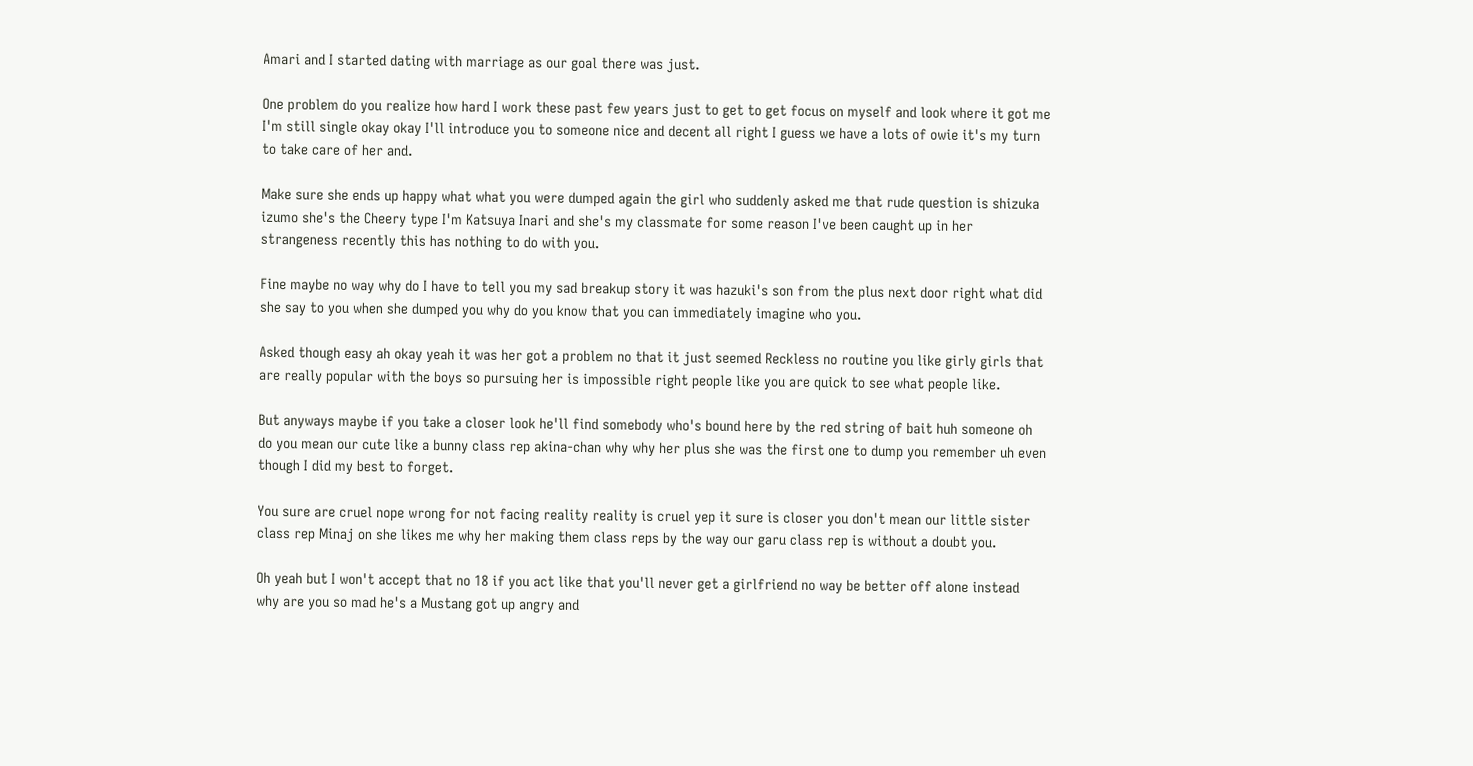Amari and I started dating with marriage as our goal there was just.

One problem do you realize how hard I work these past few years just to get to get focus on myself and look where it got me I'm still single okay okay I'll introduce you to someone nice and decent all right I guess we have a lots of owie it's my turn to take care of her and.

Make sure she ends up happy what what you were dumped again the girl who suddenly asked me that rude question is shizuka izumo she's the Cheery type I'm Katsuya Inari and she's my classmate for some reason I've been caught up in her strangeness recently this has nothing to do with you.

Fine maybe no way why do I have to tell you my sad breakup story it was hazuki's son from the plus next door right what did she say to you when she dumped you why do you know that you can immediately imagine who you.

Asked though easy ah okay yeah it was her got a problem no that it just seemed Reckless no routine you like girly girls that are really popular with the boys so pursuing her is impossible right people like you are quick to see what people like.

But anyways maybe if you take a closer look he'll find somebody who's bound here by the red string of bait huh someone oh do you mean our cute like a bunny class rep akina-chan why why her plus she was the first one to dump you remember uh even though I did my best to forget.

You sure are cruel nope wrong for not facing reality reality is cruel yep it sure is closer you don't mean our little sister class rep Minaj on she likes me why her making them class reps by the way our garu class rep is without a doubt you.

Oh yeah but I won't accept that no 18 if you act like that you'll never get a girlfriend no way be better off alone instead why are you so mad he's a Mustang got up angry and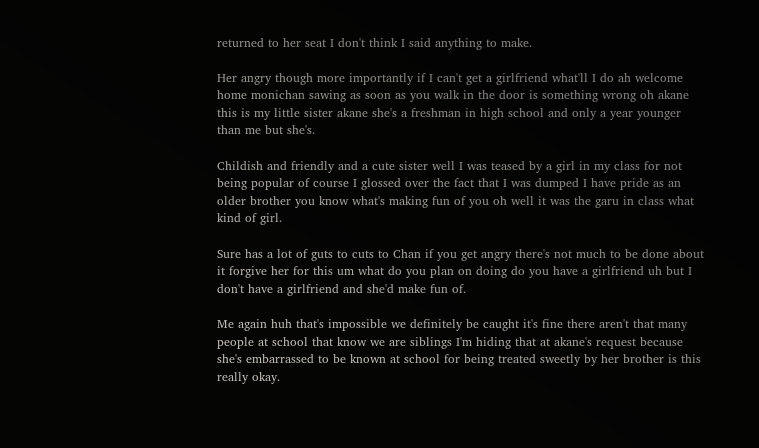returned to her seat I don't think I said anything to make.

Her angry though more importantly if I can't get a girlfriend what'll I do ah welcome home monichan sawing as soon as you walk in the door is something wrong oh akane this is my little sister akane she's a freshman in high school and only a year younger than me but she's.

Childish and friendly and a cute sister well I was teased by a girl in my class for not being popular of course I glossed over the fact that I was dumped I have pride as an older brother you know what's making fun of you oh well it was the garu in class what kind of girl.

Sure has a lot of guts to cuts to Chan if you get angry there's not much to be done about it forgive her for this um what do you plan on doing do you have a girlfriend uh but I don't have a girlfriend and she'd make fun of.

Me again huh that's impossible we definitely be caught it's fine there aren't that many people at school that know we are siblings I'm hiding that at akane's request because she's embarrassed to be known at school for being treated sweetly by her brother is this really okay.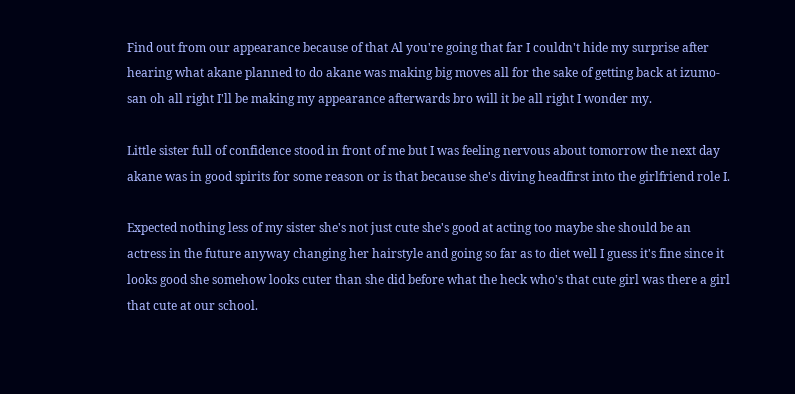Find out from our appearance because of that Al you're going that far I couldn't hide my surprise after hearing what akane planned to do akane was making big moves all for the sake of getting back at izumo-san oh all right I'll be making my appearance afterwards bro will it be all right I wonder my.

Little sister full of confidence stood in front of me but I was feeling nervous about tomorrow the next day akane was in good spirits for some reason or is that because she's diving headfirst into the girlfriend role I.

Expected nothing less of my sister she's not just cute she's good at acting too maybe she should be an actress in the future anyway changing her hairstyle and going so far as to diet well I guess it's fine since it looks good she somehow looks cuter than she did before what the heck who's that cute girl was there a girl that cute at our school.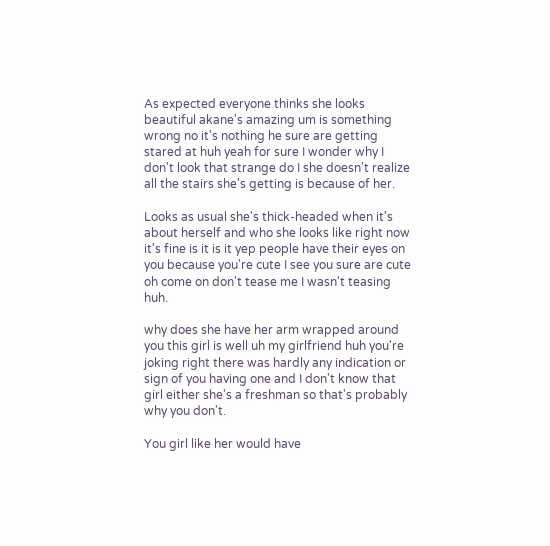As expected everyone thinks she looks beautiful akane's amazing um is something wrong no it's nothing he sure are getting stared at huh yeah for sure I wonder why I don't look that strange do I she doesn't realize all the stairs she's getting is because of her.

Looks as usual she's thick-headed when it's about herself and who she looks like right now it's fine is it is it yep people have their eyes on you because you're cute I see you sure are cute oh come on don't tease me I wasn't teasing huh.

why does she have her arm wrapped around you this girl is well uh my girlfriend huh you're joking right there was hardly any indication or sign of you having one and I don't know that girl either she's a freshman so that's probably why you don't.

You girl like her would have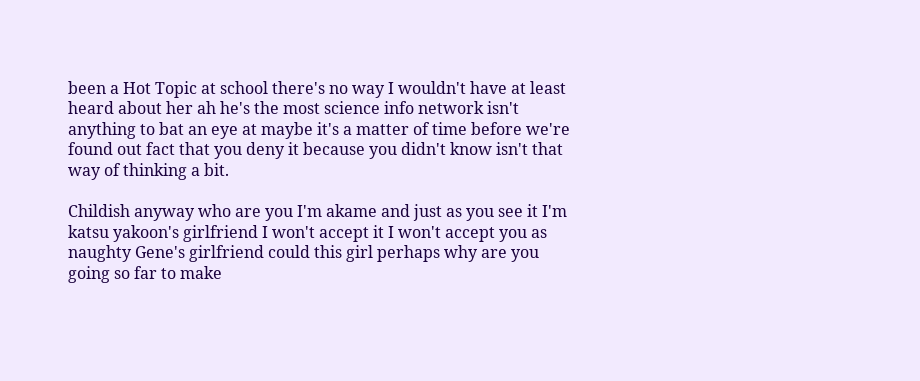been a Hot Topic at school there's no way I wouldn't have at least heard about her ah he's the most science info network isn't anything to bat an eye at maybe it's a matter of time before we're found out fact that you deny it because you didn't know isn't that way of thinking a bit.

Childish anyway who are you I'm akame and just as you see it I'm katsu yakoon's girlfriend I won't accept it I won't accept you as naughty Gene's girlfriend could this girl perhaps why are you going so far to make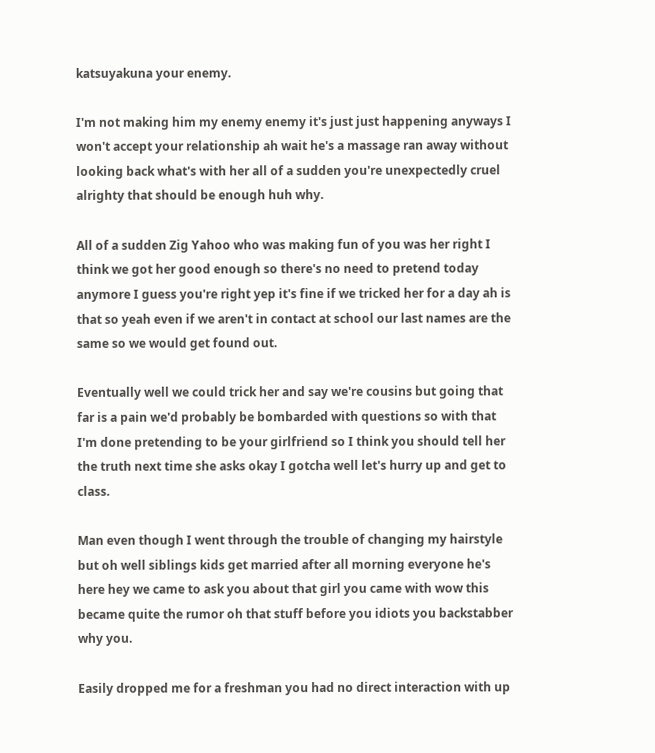katsuyakuna your enemy.

I'm not making him my enemy enemy it's just just happening anyways I won't accept your relationship ah wait he's a massage ran away without looking back what's with her all of a sudden you're unexpectedly cruel alrighty that should be enough huh why.

All of a sudden Zig Yahoo who was making fun of you was her right I think we got her good enough so there's no need to pretend today anymore I guess you're right yep it's fine if we tricked her for a day ah is that so yeah even if we aren't in contact at school our last names are the same so we would get found out.

Eventually well we could trick her and say we're cousins but going that far is a pain we'd probably be bombarded with questions so with that I'm done pretending to be your girlfriend so I think you should tell her the truth next time she asks okay I gotcha well let's hurry up and get to class.

Man even though I went through the trouble of changing my hairstyle but oh well siblings kids get married after all morning everyone he's here hey we came to ask you about that girl you came with wow this became quite the rumor oh that stuff before you idiots you backstabber why you.

Easily dropped me for a freshman you had no direct interaction with up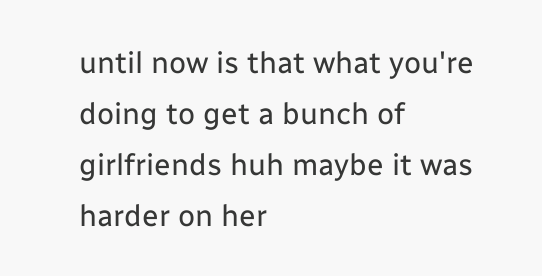until now is that what you're doing to get a bunch of girlfriends huh maybe it was harder on her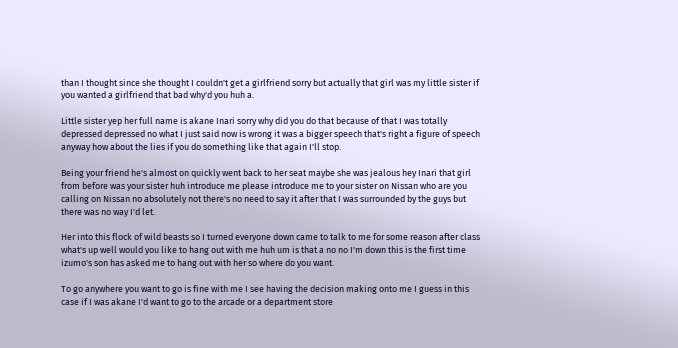than I thought since she thought I couldn't get a girlfriend sorry but actually that girl was my little sister if you wanted a girlfriend that bad why'd you huh a.

Little sister yep her full name is akane Inari sorry why did you do that because of that I was totally depressed depressed no what I just said now is wrong it was a bigger speech that's right a figure of speech anyway how about the lies if you do something like that again I'll stop.

Being your friend he's almost on quickly went back to her seat maybe she was jealous hey Inari that girl from before was your sister huh introduce me please introduce me to your sister on Nissan who are you calling on Nissan no absolutely not there's no need to say it after that I was surrounded by the guys but there was no way I'd let.

Her into this flock of wild beasts so I turned everyone down came to talk to me for some reason after class what's up well would you like to hang out with me huh um is that a no no I'm down this is the first time izumo's son has asked me to hang out with her so where do you want.

To go anywhere you want to go is fine with me I see having the decision making onto me I guess in this case if I was akane I'd want to go to the arcade or a department store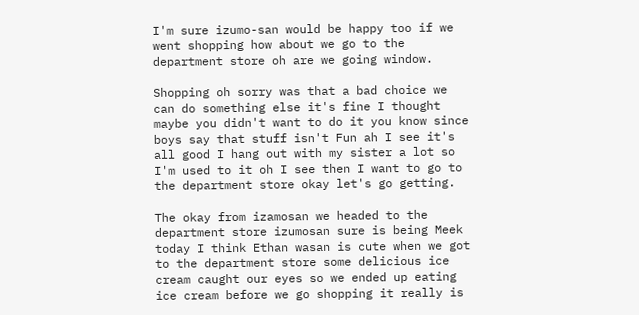I'm sure izumo-san would be happy too if we went shopping how about we go to the department store oh are we going window.

Shopping oh sorry was that a bad choice we can do something else it's fine I thought maybe you didn't want to do it you know since boys say that stuff isn't Fun ah I see it's all good I hang out with my sister a lot so I'm used to it oh I see then I want to go to the department store okay let's go getting.

The okay from izamosan we headed to the department store izumosan sure is being Meek today I think Ethan wasan is cute when we got to the department store some delicious ice cream caught our eyes so we ended up eating ice cream before we go shopping it really is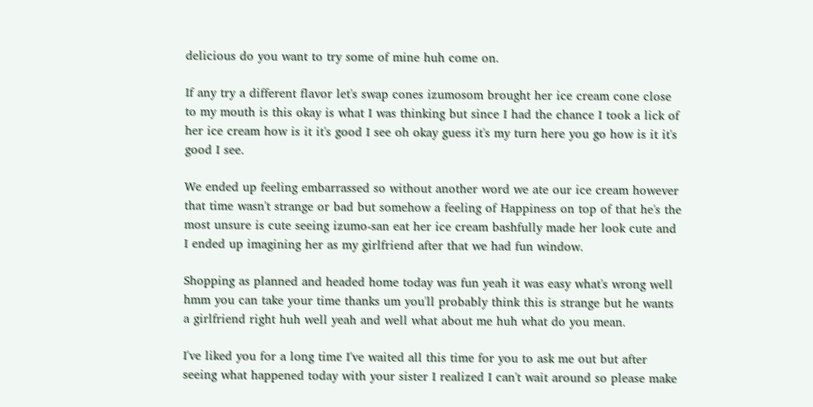delicious do you want to try some of mine huh come on.

If any try a different flavor let's swap cones izumosom brought her ice cream cone close to my mouth is this okay is what I was thinking but since I had the chance I took a lick of her ice cream how is it it's good I see oh okay guess it's my turn here you go how is it it's good I see.

We ended up feeling embarrassed so without another word we ate our ice cream however that time wasn't strange or bad but somehow a feeling of Happiness on top of that he's the most unsure is cute seeing izumo-san eat her ice cream bashfully made her look cute and I ended up imagining her as my girlfriend after that we had fun window.

Shopping as planned and headed home today was fun yeah it was easy what's wrong well hmm you can take your time thanks um you'll probably think this is strange but he wants a girlfriend right huh well yeah and well what about me huh what do you mean.

I've liked you for a long time I've waited all this time for you to ask me out but after seeing what happened today with your sister I realized I can't wait around so please make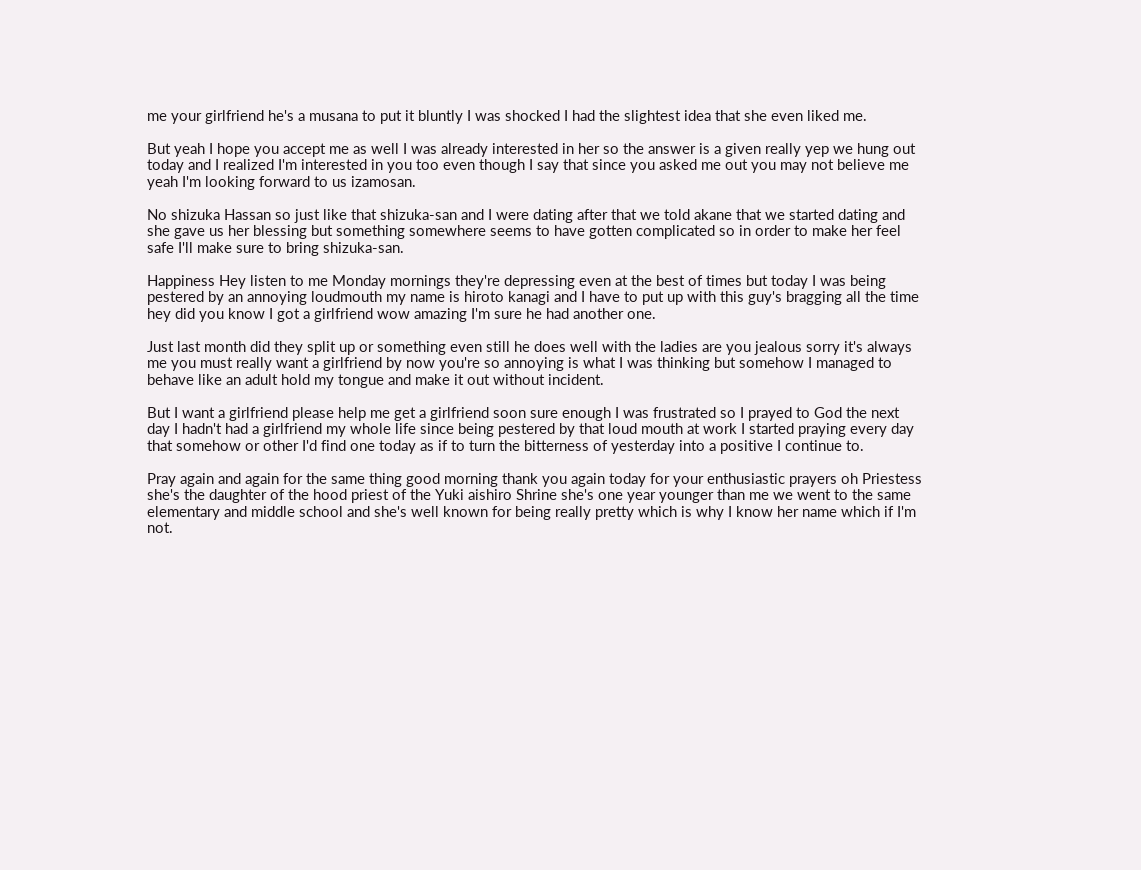me your girlfriend he's a musana to put it bluntly I was shocked I had the slightest idea that she even liked me.

But yeah I hope you accept me as well I was already interested in her so the answer is a given really yep we hung out today and I realized I'm interested in you too even though I say that since you asked me out you may not believe me yeah I'm looking forward to us izamosan.

No shizuka Hassan so just like that shizuka-san and I were dating after that we told akane that we started dating and she gave us her blessing but something somewhere seems to have gotten complicated so in order to make her feel safe I'll make sure to bring shizuka-san.

Happiness Hey listen to me Monday mornings they're depressing even at the best of times but today I was being pestered by an annoying loudmouth my name is hiroto kanagi and I have to put up with this guy's bragging all the time hey did you know I got a girlfriend wow amazing I'm sure he had another one.

Just last month did they split up or something even still he does well with the ladies are you jealous sorry it's always me you must really want a girlfriend by now you're so annoying is what I was thinking but somehow I managed to behave like an adult hold my tongue and make it out without incident.

But I want a girlfriend please help me get a girlfriend soon sure enough I was frustrated so I prayed to God the next day I hadn't had a girlfriend my whole life since being pestered by that loud mouth at work I started praying every day that somehow or other I'd find one today as if to turn the bitterness of yesterday into a positive I continue to.

Pray again and again for the same thing good morning thank you again today for your enthusiastic prayers oh Priestess she's the daughter of the hood priest of the Yuki aishiro Shrine she's one year younger than me we went to the same elementary and middle school and she's well known for being really pretty which is why I know her name which if I'm not.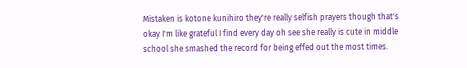Mistaken is kotone kunihiro they're really selfish prayers though that's okay I'm like grateful I find every day oh see she really is cute in middle school she smashed the record for being effed out the most times.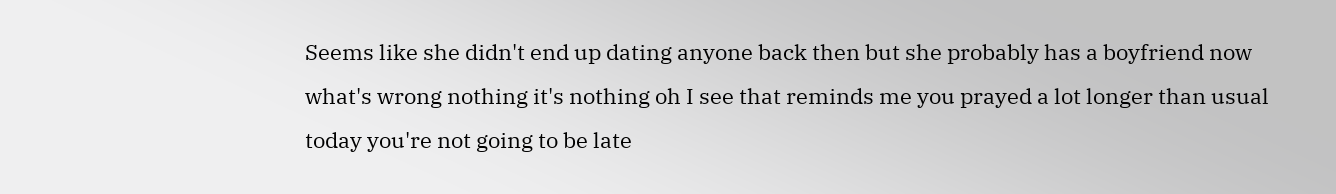Seems like she didn't end up dating anyone back then but she probably has a boyfriend now what's wrong nothing it's nothing oh I see that reminds me you prayed a lot longer than usual today you're not going to be late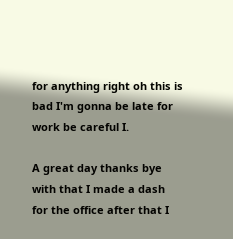for anything right oh this is bad I'm gonna be late for work be careful I.

A great day thanks bye with that I made a dash for the office after that I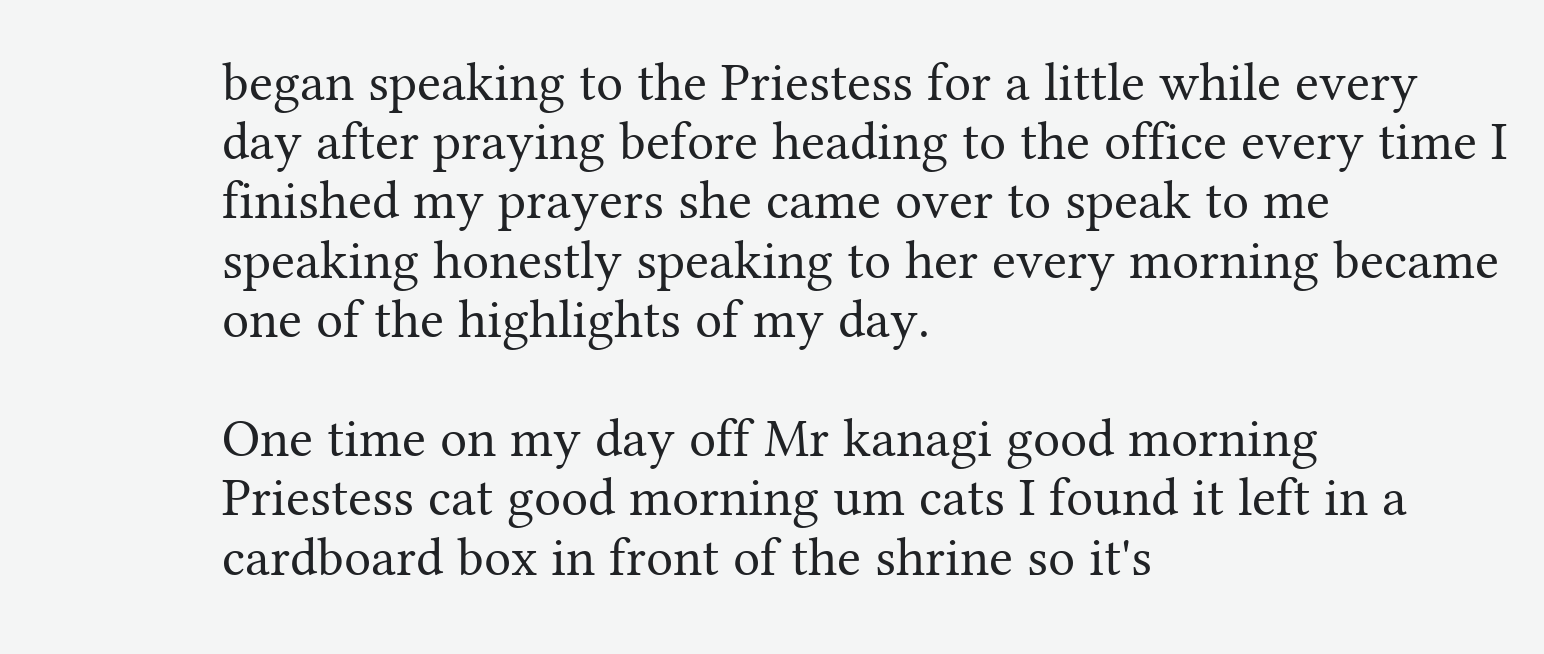began speaking to the Priestess for a little while every day after praying before heading to the office every time I finished my prayers she came over to speak to me speaking honestly speaking to her every morning became one of the highlights of my day.

One time on my day off Mr kanagi good morning Priestess cat good morning um cats I found it left in a cardboard box in front of the shrine so it's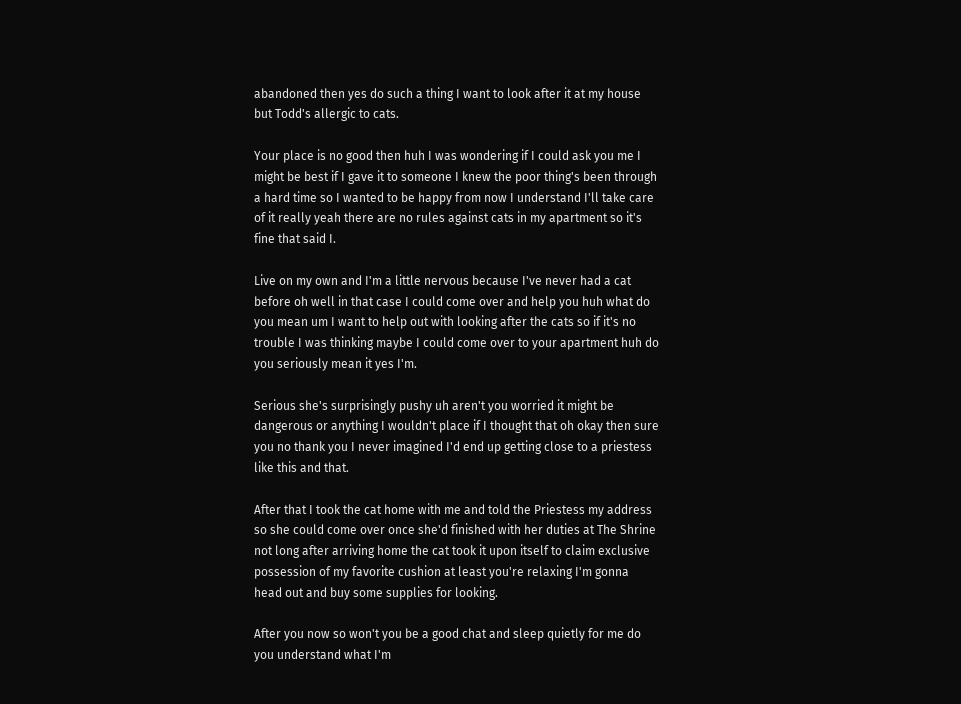abandoned then yes do such a thing I want to look after it at my house but Todd's allergic to cats.

Your place is no good then huh I was wondering if I could ask you me I might be best if I gave it to someone I knew the poor thing's been through a hard time so I wanted to be happy from now I understand I'll take care of it really yeah there are no rules against cats in my apartment so it's fine that said I.

Live on my own and I'm a little nervous because I've never had a cat before oh well in that case I could come over and help you huh what do you mean um I want to help out with looking after the cats so if it's no trouble I was thinking maybe I could come over to your apartment huh do you seriously mean it yes I'm.

Serious she's surprisingly pushy uh aren't you worried it might be dangerous or anything I wouldn't place if I thought that oh okay then sure you no thank you I never imagined I'd end up getting close to a priestess like this and that.

After that I took the cat home with me and told the Priestess my address so she could come over once she'd finished with her duties at The Shrine not long after arriving home the cat took it upon itself to claim exclusive possession of my favorite cushion at least you're relaxing I'm gonna head out and buy some supplies for looking.

After you now so won't you be a good chat and sleep quietly for me do you understand what I'm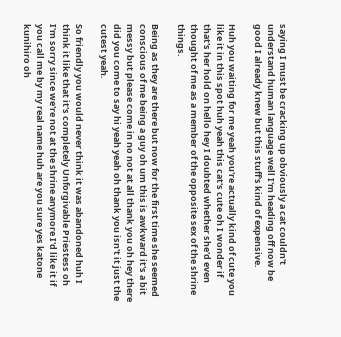saying I must be cracking up obviously a cat couldn't understand human language well I'm heading off now be good I already knew but this stuff's kind of expensive.

Huh you waiting for me yeah you're actually kind of cute you like it in this spot huh yeah this cat's cute oh I wonder if that's her hold on hello hey I doubted whether she'd even thought of me as a member of the opposite sex of the shrine things.

Being as they are there but now for the first time she seemed conscious of me being a guy oh um this is awkward it's a bit messy but please come in no not at all thank you oh hey there did you come to say hi yeah yeah oh thank you isn't it just the cutest yeah.

So friendly you would never think it was abandoned huh I think it like that it's completely Unforgivable Priestess oh I'm sorry since we're not at the shrine anymore I'd like it if you call me by my real name huh are you sure yes katone kunihiro oh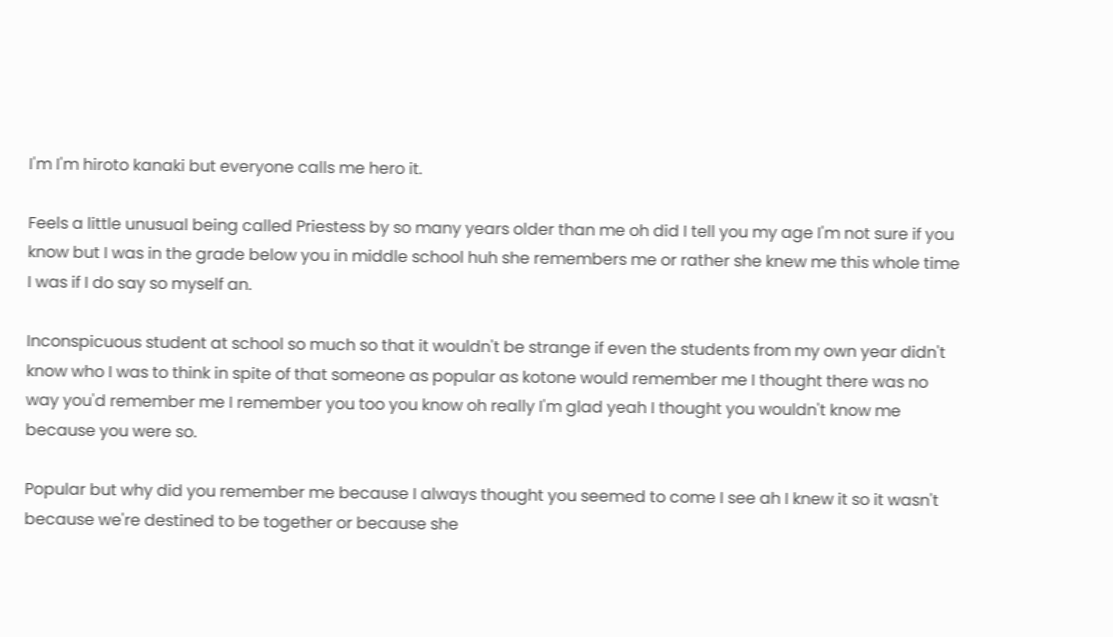I'm I'm hiroto kanaki but everyone calls me hero it.

Feels a little unusual being called Priestess by so many years older than me oh did I tell you my age I'm not sure if you know but I was in the grade below you in middle school huh she remembers me or rather she knew me this whole time I was if I do say so myself an.

Inconspicuous student at school so much so that it wouldn't be strange if even the students from my own year didn't know who I was to think in spite of that someone as popular as kotone would remember me I thought there was no way you'd remember me I remember you too you know oh really I'm glad yeah I thought you wouldn't know me because you were so.

Popular but why did you remember me because I always thought you seemed to come I see ah I knew it so it wasn't because we're destined to be together or because she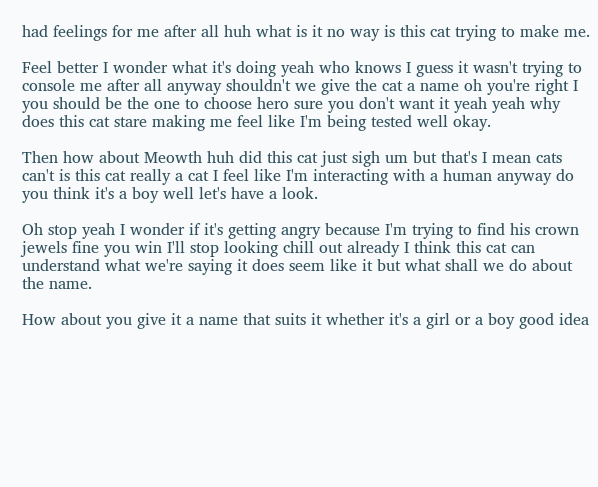had feelings for me after all huh what is it no way is this cat trying to make me.

Feel better I wonder what it's doing yeah who knows I guess it wasn't trying to console me after all anyway shouldn't we give the cat a name oh you're right I you should be the one to choose hero sure you don't want it yeah yeah why does this cat stare making me feel like I'm being tested well okay.

Then how about Meowth huh did this cat just sigh um but that's I mean cats can't is this cat really a cat I feel like I'm interacting with a human anyway do you think it's a boy well let's have a look.

Oh stop yeah I wonder if it's getting angry because I'm trying to find his crown jewels fine you win I'll stop looking chill out already I think this cat can understand what we're saying it does seem like it but what shall we do about the name.

How about you give it a name that suits it whether it's a girl or a boy good idea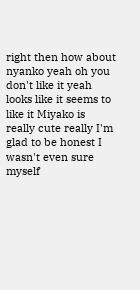right then how about nyanko yeah oh you don't like it yeah looks like it seems to like it Miyako is really cute really I'm glad to be honest I wasn't even sure myself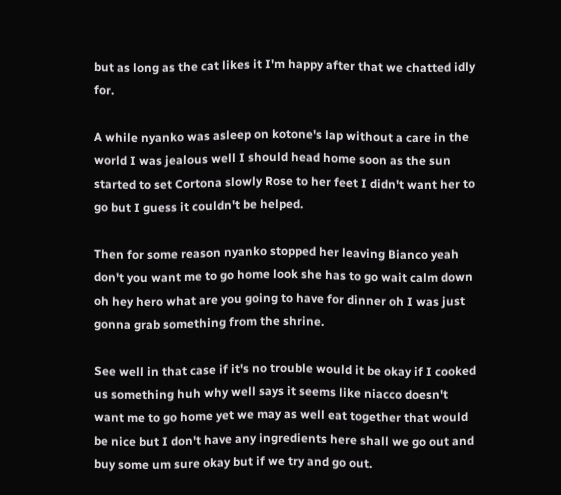but as long as the cat likes it I'm happy after that we chatted idly for.

A while nyanko was asleep on kotone's lap without a care in the world I was jealous well I should head home soon as the sun started to set Cortona slowly Rose to her feet I didn't want her to go but I guess it couldn't be helped.

Then for some reason nyanko stopped her leaving Bianco yeah don't you want me to go home look she has to go wait calm down oh hey hero what are you going to have for dinner oh I was just gonna grab something from the shrine.

See well in that case if it's no trouble would it be okay if I cooked us something huh why well says it seems like niacco doesn't want me to go home yet we may as well eat together that would be nice but I don't have any ingredients here shall we go out and buy some um sure okay but if we try and go out.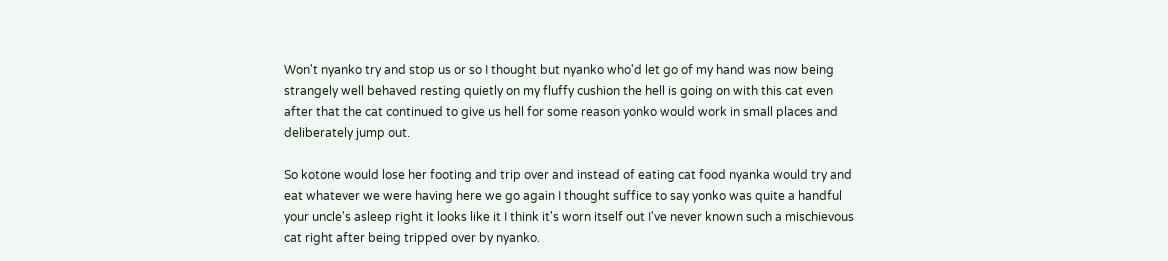Won't nyanko try and stop us or so I thought but nyanko who'd let go of my hand was now being strangely well behaved resting quietly on my fluffy cushion the hell is going on with this cat even after that the cat continued to give us hell for some reason yonko would work in small places and deliberately jump out.

So kotone would lose her footing and trip over and instead of eating cat food nyanka would try and eat whatever we were having here we go again I thought suffice to say yonko was quite a handful your uncle's asleep right it looks like it I think it's worn itself out I've never known such a mischievous cat right after being tripped over by nyanko.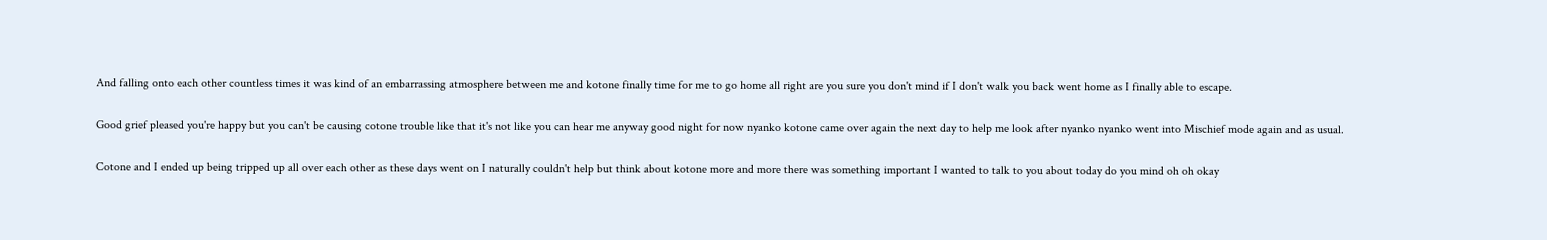And falling onto each other countless times it was kind of an embarrassing atmosphere between me and kotone finally time for me to go home all right are you sure you don't mind if I don't walk you back went home as I finally able to escape.

Good grief pleased you're happy but you can't be causing cotone trouble like that it's not like you can hear me anyway good night for now nyanko kotone came over again the next day to help me look after nyanko nyanko went into Mischief mode again and as usual.

Cotone and I ended up being tripped up all over each other as these days went on I naturally couldn't help but think about kotone more and more there was something important I wanted to talk to you about today do you mind oh oh okay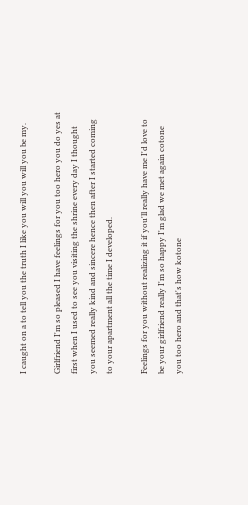I caught on a to tell you the truth I like you will you will you be my.

Girlfriend I'm so pleased I have feelings for you too hero you do yes at first when I used to see you visiting the shrine every day I thought you seemed really kind and sincere hence then after I started coming to your apartment all the time I developed.

Feelings for you without realizing it if you'll really have me I'd love to be your girlfriend really I'm so happy I'm glad we met again cotone you too hero and that's how kotone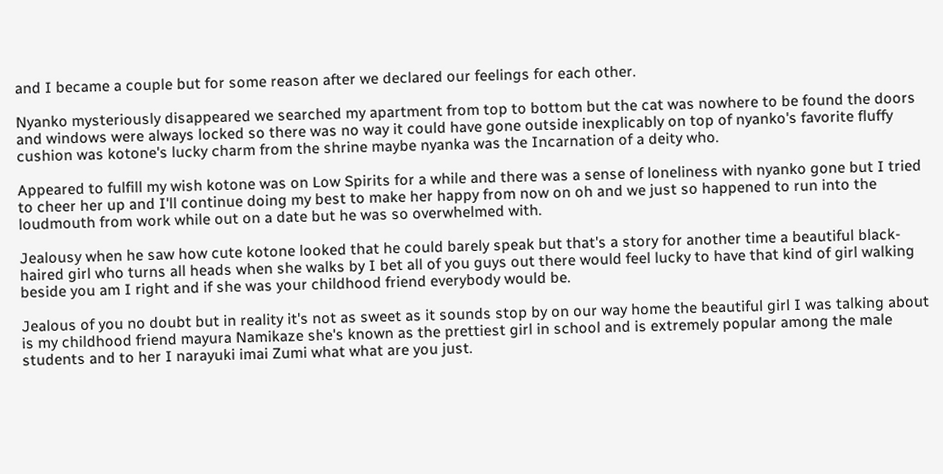and I became a couple but for some reason after we declared our feelings for each other.

Nyanko mysteriously disappeared we searched my apartment from top to bottom but the cat was nowhere to be found the doors and windows were always locked so there was no way it could have gone outside inexplicably on top of nyanko's favorite fluffy cushion was kotone's lucky charm from the shrine maybe nyanka was the Incarnation of a deity who.

Appeared to fulfill my wish kotone was on Low Spirits for a while and there was a sense of loneliness with nyanko gone but I tried to cheer her up and I'll continue doing my best to make her happy from now on oh and we just so happened to run into the loudmouth from work while out on a date but he was so overwhelmed with.

Jealousy when he saw how cute kotone looked that he could barely speak but that's a story for another time a beautiful black-haired girl who turns all heads when she walks by I bet all of you guys out there would feel lucky to have that kind of girl walking beside you am I right and if she was your childhood friend everybody would be.

Jealous of you no doubt but in reality it's not as sweet as it sounds stop by on our way home the beautiful girl I was talking about is my childhood friend mayura Namikaze she's known as the prettiest girl in school and is extremely popular among the male students and to her I narayuki imai Zumi what what are you just.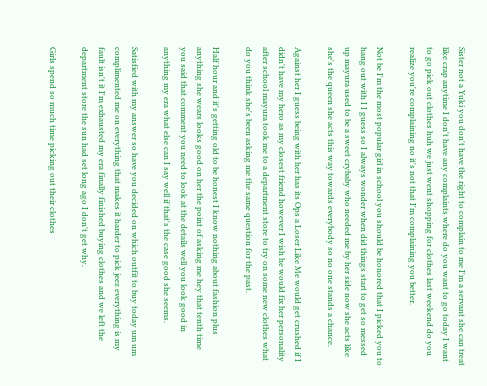Sister not a Yuki you don't have the right to complain to me I'm a servant she can treat like crap anytime I don't have any complaints where do you want to go today I want to go pick out clothes huh we just went shopping for clothes last weekend do you realize you're complaining no it's not that I'm complaining you better.

Not be I'm the most popular girl in school you should be honored that I picked you to hang out with I I guess so I always wonder when did things start to get so messed up mayura used to be a sweet crybaby who needed me by her side now she acts like she's the queen she acts this way towards everybody so no one stands a chance.

Against her I guess being with her has its Ops a Loser Like Me would get crushed if I didn't have my hero as my closest friend however I wish he would fix her personality after school mayura took me to a department store to try on some new clothes what do you think she's been asking me the same question for the past.

Half hour and it's getting old to be honest I know nothing about fashion plus anything she wears looks good on her the point of asking me hey that tenth time you said that comment you need to look at the details well you look good in anything my era what else can I say well if that's the case good she seems.

Satisfied with my answer so have you decided on which outfit to buy today um um complimented me on everything that makes it harder to pick jeez everything is my fault isn't it I'm exhausted my era finally finished buying clothes and we left the department store the sun had set long ago I don't get why.

Girls spend so much time picking out their clothes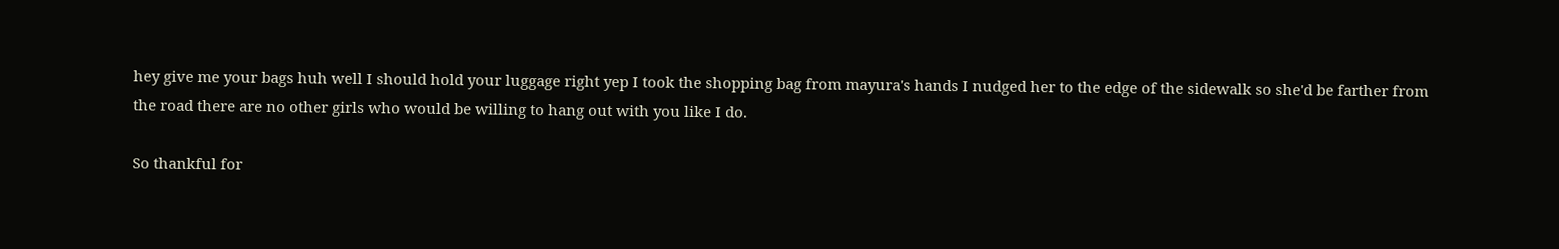hey give me your bags huh well I should hold your luggage right yep I took the shopping bag from mayura's hands I nudged her to the edge of the sidewalk so she'd be farther from the road there are no other girls who would be willing to hang out with you like I do.

So thankful for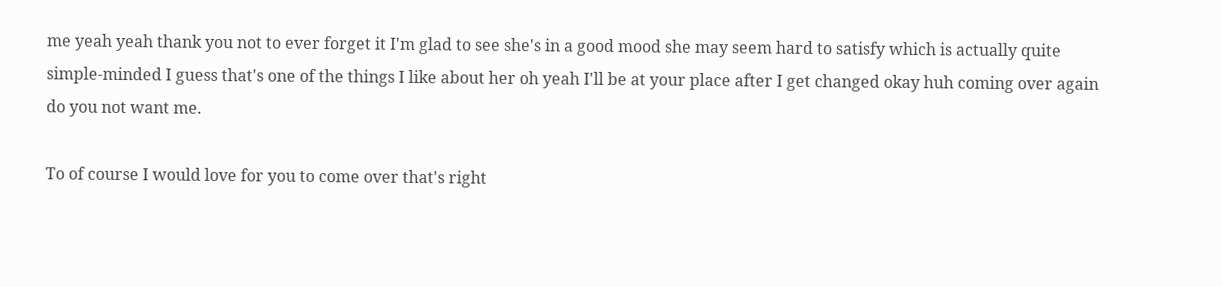me yeah yeah thank you not to ever forget it I'm glad to see she's in a good mood she may seem hard to satisfy which is actually quite simple-minded I guess that's one of the things I like about her oh yeah I'll be at your place after I get changed okay huh coming over again do you not want me.

To of course I would love for you to come over that's right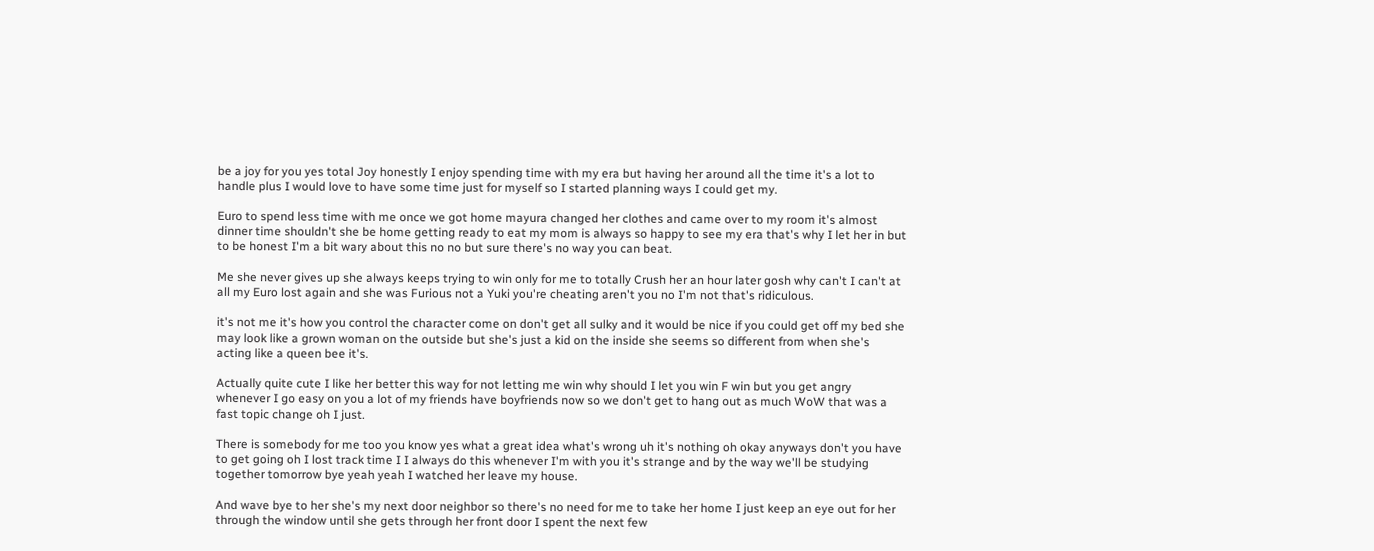be a joy for you yes total Joy honestly I enjoy spending time with my era but having her around all the time it's a lot to handle plus I would love to have some time just for myself so I started planning ways I could get my.

Euro to spend less time with me once we got home mayura changed her clothes and came over to my room it's almost dinner time shouldn't she be home getting ready to eat my mom is always so happy to see my era that's why I let her in but to be honest I'm a bit wary about this no no but sure there's no way you can beat.

Me she never gives up she always keeps trying to win only for me to totally Crush her an hour later gosh why can't I can't at all my Euro lost again and she was Furious not a Yuki you're cheating aren't you no I'm not that's ridiculous.

it's not me it's how you control the character come on don't get all sulky and it would be nice if you could get off my bed she may look like a grown woman on the outside but she's just a kid on the inside she seems so different from when she's acting like a queen bee it's.

Actually quite cute I like her better this way for not letting me win why should I let you win F win but you get angry whenever I go easy on you a lot of my friends have boyfriends now so we don't get to hang out as much WoW that was a fast topic change oh I just.

There is somebody for me too you know yes what a great idea what's wrong uh it's nothing oh okay anyways don't you have to get going oh I lost track time I I always do this whenever I'm with you it's strange and by the way we'll be studying together tomorrow bye yeah yeah I watched her leave my house.

And wave bye to her she's my next door neighbor so there's no need for me to take her home I just keep an eye out for her through the window until she gets through her front door I spent the next few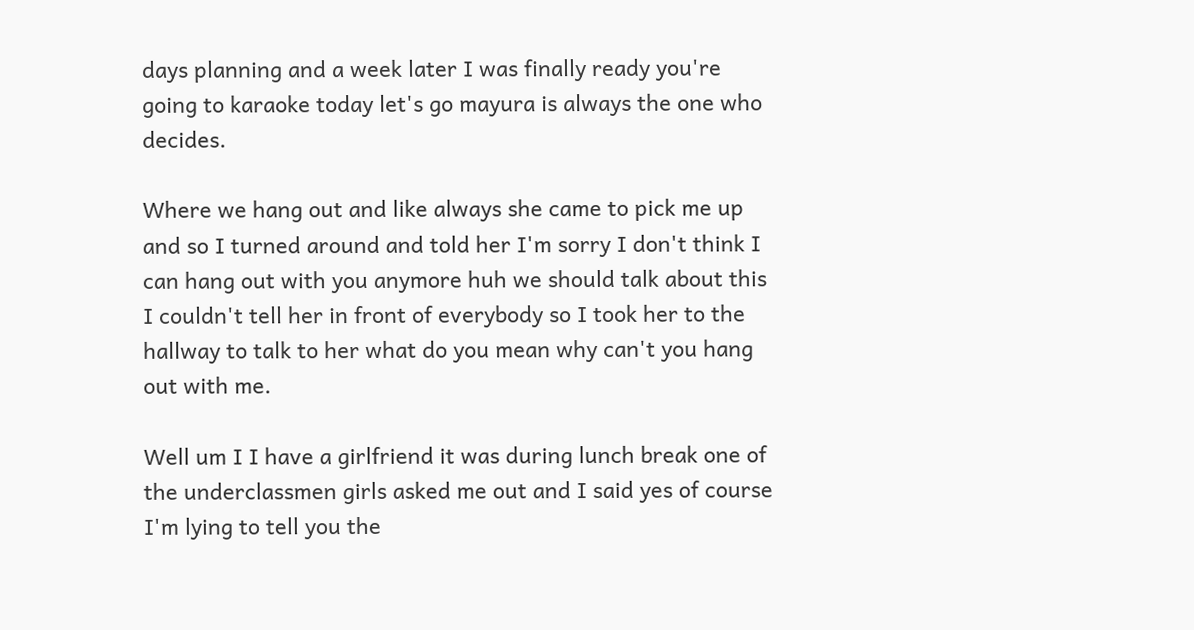days planning and a week later I was finally ready you're going to karaoke today let's go mayura is always the one who decides.

Where we hang out and like always she came to pick me up and so I turned around and told her I'm sorry I don't think I can hang out with you anymore huh we should talk about this I couldn't tell her in front of everybody so I took her to the hallway to talk to her what do you mean why can't you hang out with me.

Well um I I have a girlfriend it was during lunch break one of the underclassmen girls asked me out and I said yes of course I'm lying to tell you the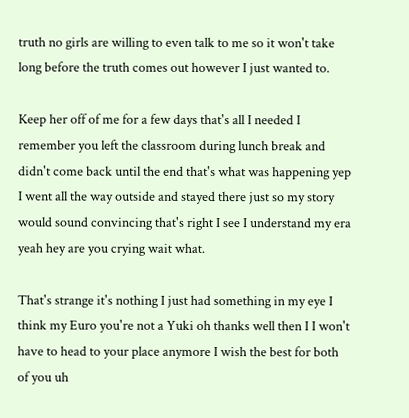truth no girls are willing to even talk to me so it won't take long before the truth comes out however I just wanted to.

Keep her off of me for a few days that's all I needed I remember you left the classroom during lunch break and didn't come back until the end that's what was happening yep I went all the way outside and stayed there just so my story would sound convincing that's right I see I understand my era yeah hey are you crying wait what.

That's strange it's nothing I just had something in my eye I think my Euro you're not a Yuki oh thanks well then I I won't have to head to your place anymore I wish the best for both of you uh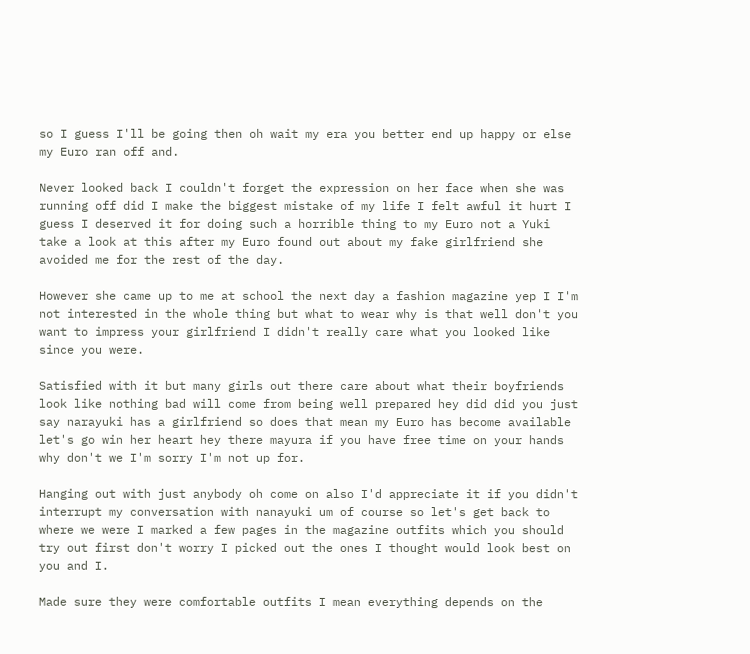so I guess I'll be going then oh wait my era you better end up happy or else my Euro ran off and.

Never looked back I couldn't forget the expression on her face when she was running off did I make the biggest mistake of my life I felt awful it hurt I guess I deserved it for doing such a horrible thing to my Euro not a Yuki take a look at this after my Euro found out about my fake girlfriend she avoided me for the rest of the day.

However she came up to me at school the next day a fashion magazine yep I I'm not interested in the whole thing but what to wear why is that well don't you want to impress your girlfriend I didn't really care what you looked like since you were.

Satisfied with it but many girls out there care about what their boyfriends look like nothing bad will come from being well prepared hey did did you just say narayuki has a girlfriend so does that mean my Euro has become available let's go win her heart hey there mayura if you have free time on your hands why don't we I'm sorry I'm not up for.

Hanging out with just anybody oh come on also I'd appreciate it if you didn't interrupt my conversation with nanayuki um of course so let's get back to where we were I marked a few pages in the magazine outfits which you should try out first don't worry I picked out the ones I thought would look best on you and I.

Made sure they were comfortable outfits I mean everything depends on the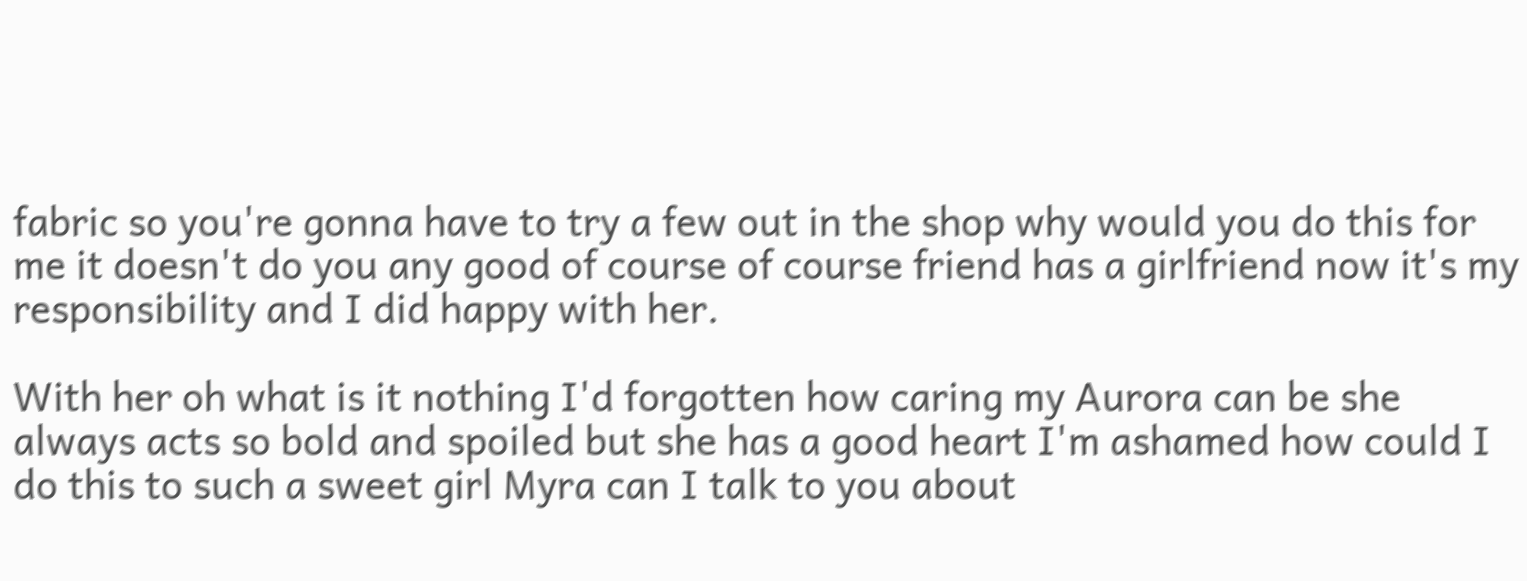fabric so you're gonna have to try a few out in the shop why would you do this for me it doesn't do you any good of course of course friend has a girlfriend now it's my responsibility and I did happy with her.

With her oh what is it nothing I'd forgotten how caring my Aurora can be she always acts so bold and spoiled but she has a good heart I'm ashamed how could I do this to such a sweet girl Myra can I talk to you about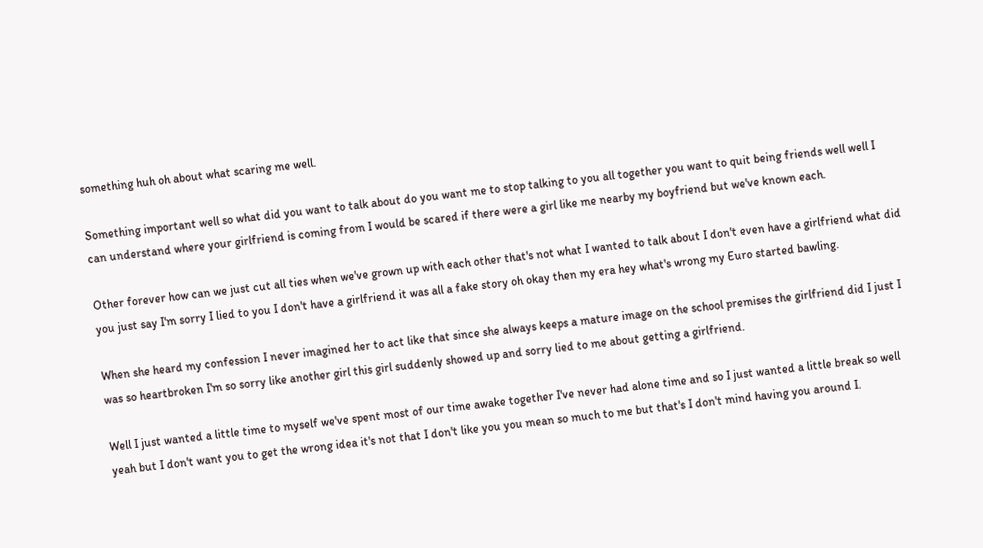something huh oh about what scaring me well.

Something important well so what did you want to talk about do you want me to stop talking to you all together you want to quit being friends well well I can understand where your girlfriend is coming from I would be scared if there were a girl like me nearby my boyfriend but we've known each.

Other forever how can we just cut all ties when we've grown up with each other that's not what I wanted to talk about I don't even have a girlfriend what did you just say I'm sorry I lied to you I don't have a girlfriend it was all a fake story oh okay then my era hey what's wrong my Euro started bawling.

When she heard my confession I never imagined her to act like that since she always keeps a mature image on the school premises the girlfriend did I just I was so heartbroken I'm so sorry like another girl this girl suddenly showed up and sorry lied to me about getting a girlfriend.

Well I just wanted a little time to myself we've spent most of our time awake together I've never had alone time and so I just wanted a little break so well yeah but I don't want you to get the wrong idea it's not that I don't like you you mean so much to me but that's I don't mind having you around I.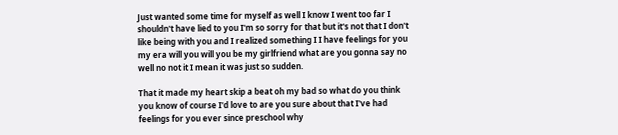Just wanted some time for myself as well I know I went too far I shouldn't have lied to you I'm so sorry for that but it's not that I don't like being with you and I realized something I I have feelings for you my era will you will you be my girlfriend what are you gonna say no well no not it I mean it was just so sudden.

That it made my heart skip a beat oh my bad so what do you think you know of course I'd love to are you sure about that I've had feelings for you ever since preschool why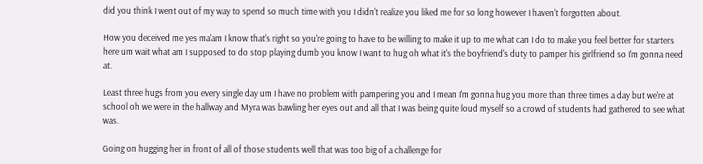did you think I went out of my way to spend so much time with you I didn't realize you liked me for so long however I haven't forgotten about.

How you deceived me yes ma'am I know that's right so you're going to have to be willing to make it up to me what can I do to make you feel better for starters here um wait what am I supposed to do stop playing dumb you know I want to hug oh what it's the boyfriend's duty to pamper his girlfriend so I'm gonna need at.

Least three hugs from you every single day um I have no problem with pampering you and I mean I'm gonna hug you more than three times a day but we're at school oh we were in the hallway and Myra was bawling her eyes out and all that I was being quite loud myself so a crowd of students had gathered to see what was.

Going on hugging her in front of all of those students well that was too big of a challenge for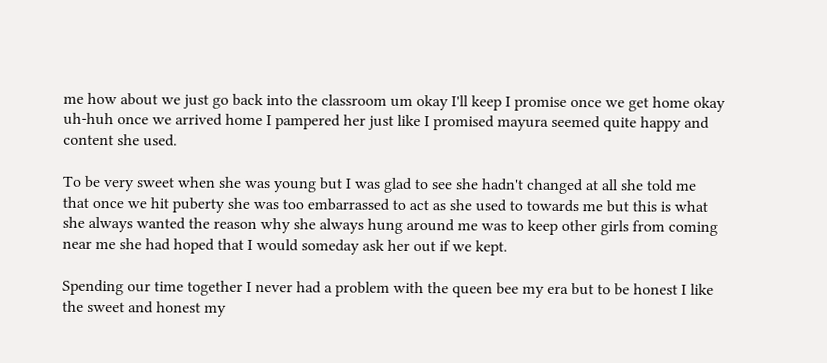me how about we just go back into the classroom um okay I'll keep I promise once we get home okay uh-huh once we arrived home I pampered her just like I promised mayura seemed quite happy and content she used.

To be very sweet when she was young but I was glad to see she hadn't changed at all she told me that once we hit puberty she was too embarrassed to act as she used to towards me but this is what she always wanted the reason why she always hung around me was to keep other girls from coming near me she had hoped that I would someday ask her out if we kept.

Spending our time together I never had a problem with the queen bee my era but to be honest I like the sweet and honest my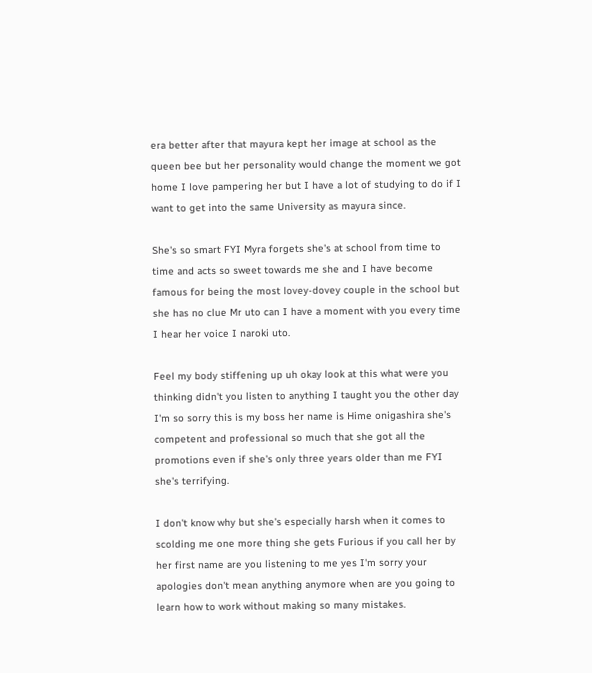era better after that mayura kept her image at school as the queen bee but her personality would change the moment we got home I love pampering her but I have a lot of studying to do if I want to get into the same University as mayura since.

She's so smart FYI Myra forgets she's at school from time to time and acts so sweet towards me she and I have become famous for being the most lovey-dovey couple in the school but she has no clue Mr uto can I have a moment with you every time I hear her voice I naroki uto.

Feel my body stiffening up uh okay look at this what were you thinking didn't you listen to anything I taught you the other day I'm so sorry this is my boss her name is Hime onigashira she's competent and professional so much that she got all the promotions even if she's only three years older than me FYI she's terrifying.

I don't know why but she's especially harsh when it comes to scolding me one more thing she gets Furious if you call her by her first name are you listening to me yes I'm sorry your apologies don't mean anything anymore when are you going to learn how to work without making so many mistakes.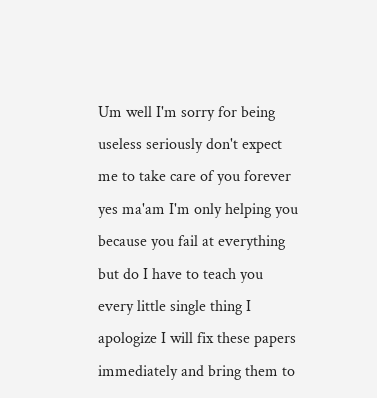Um well I'm sorry for being useless seriously don't expect me to take care of you forever yes ma'am I'm only helping you because you fail at everything but do I have to teach you every little single thing I apologize I will fix these papers immediately and bring them to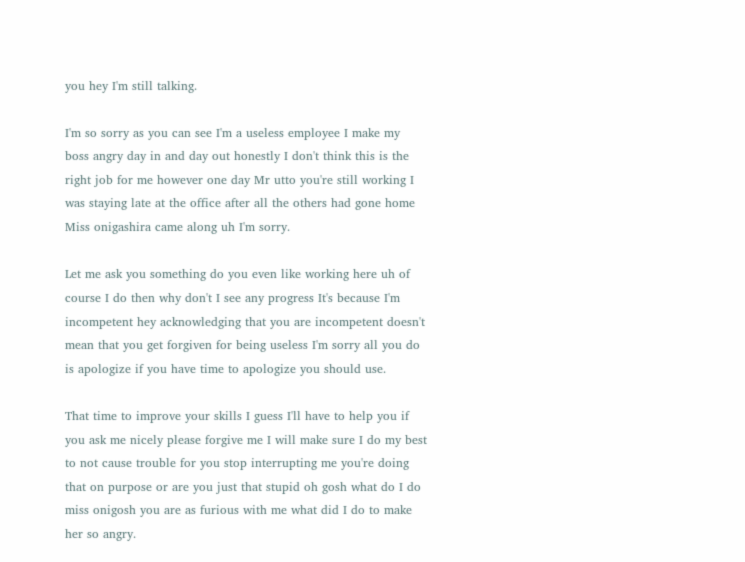you hey I'm still talking.

I'm so sorry as you can see I'm a useless employee I make my boss angry day in and day out honestly I don't think this is the right job for me however one day Mr utto you're still working I was staying late at the office after all the others had gone home Miss onigashira came along uh I'm sorry.

Let me ask you something do you even like working here uh of course I do then why don't I see any progress It's because I'm incompetent hey acknowledging that you are incompetent doesn't mean that you get forgiven for being useless I'm sorry all you do is apologize if you have time to apologize you should use.

That time to improve your skills I guess I'll have to help you if you ask me nicely please forgive me I will make sure I do my best to not cause trouble for you stop interrupting me you're doing that on purpose or are you just that stupid oh gosh what do I do miss onigosh you are as furious with me what did I do to make her so angry.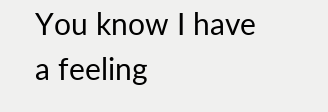You know I have a feeling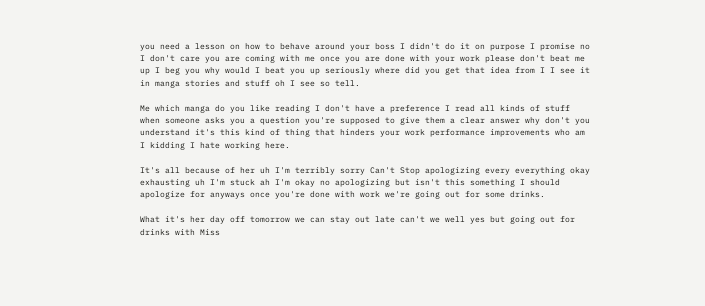you need a lesson on how to behave around your boss I didn't do it on purpose I promise no I don't care you are coming with me once you are done with your work please don't beat me up I beg you why would I beat you up seriously where did you get that idea from I I see it in manga stories and stuff oh I see so tell.

Me which manga do you like reading I don't have a preference I read all kinds of stuff when someone asks you a question you're supposed to give them a clear answer why don't you understand it's this kind of thing that hinders your work performance improvements who am I kidding I hate working here.

It's all because of her uh I'm terribly sorry Can't Stop apologizing every everything okay exhausting uh I'm stuck ah I'm okay no apologizing but isn't this something I should apologize for anyways once you're done with work we're going out for some drinks.

What it's her day off tomorrow we can stay out late can't we well yes but going out for drinks with Miss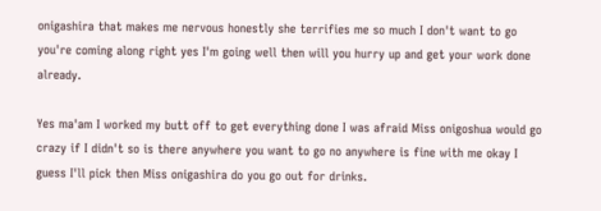onigashira that makes me nervous honestly she terrifies me so much I don't want to go you're coming along right yes I'm going well then will you hurry up and get your work done already.

Yes ma'am I worked my butt off to get everything done I was afraid Miss onigoshua would go crazy if I didn't so is there anywhere you want to go no anywhere is fine with me okay I guess I'll pick then Miss onigashira do you go out for drinks.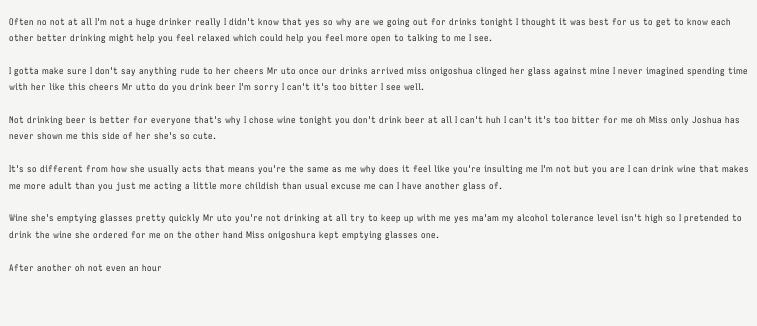Often no not at all I'm not a huge drinker really I didn't know that yes so why are we going out for drinks tonight I thought it was best for us to get to know each other better drinking might help you feel relaxed which could help you feel more open to talking to me I see.

I gotta make sure I don't say anything rude to her cheers Mr uto once our drinks arrived miss onigoshua clinged her glass against mine I never imagined spending time with her like this cheers Mr utto do you drink beer I'm sorry I can't it's too bitter I see well.

Not drinking beer is better for everyone that's why I chose wine tonight you don't drink beer at all I can't huh I can't it's too bitter for me oh Miss only Joshua has never shown me this side of her she's so cute.

It's so different from how she usually acts that means you're the same as me why does it feel like you're insulting me I'm not but you are I can drink wine that makes me more adult than you just me acting a little more childish than usual excuse me can I have another glass of.

Wine she's emptying glasses pretty quickly Mr uto you're not drinking at all try to keep up with me yes ma'am my alcohol tolerance level isn't high so I pretended to drink the wine she ordered for me on the other hand Miss onigoshura kept emptying glasses one.

After another oh not even an hour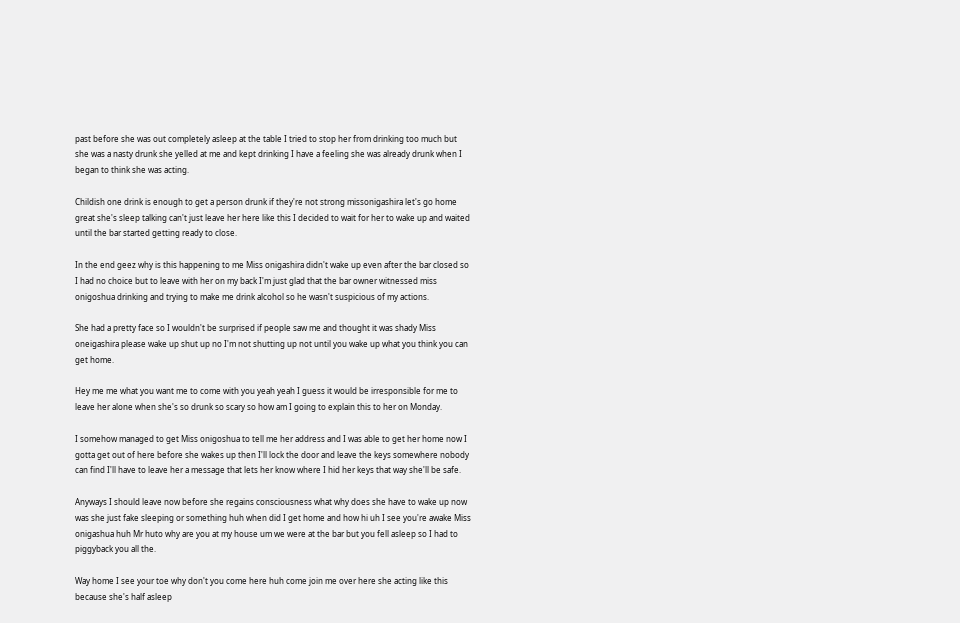past before she was out completely asleep at the table I tried to stop her from drinking too much but she was a nasty drunk she yelled at me and kept drinking I have a feeling she was already drunk when I began to think she was acting.

Childish one drink is enough to get a person drunk if they're not strong missonigashira let's go home great she's sleep talking can't just leave her here like this I decided to wait for her to wake up and waited until the bar started getting ready to close.

In the end geez why is this happening to me Miss onigashira didn't wake up even after the bar closed so I had no choice but to leave with her on my back I'm just glad that the bar owner witnessed miss onigoshua drinking and trying to make me drink alcohol so he wasn't suspicious of my actions.

She had a pretty face so I wouldn't be surprised if people saw me and thought it was shady Miss oneigashira please wake up shut up no I'm not shutting up not until you wake up what you think you can get home.

Hey me me what you want me to come with you yeah yeah I guess it would be irresponsible for me to leave her alone when she's so drunk so scary so how am I going to explain this to her on Monday.

I somehow managed to get Miss onigoshua to tell me her address and I was able to get her home now I gotta get out of here before she wakes up then I'll lock the door and leave the keys somewhere nobody can find I'll have to leave her a message that lets her know where I hid her keys that way she'll be safe.

Anyways I should leave now before she regains consciousness what why does she have to wake up now was she just fake sleeping or something huh when did I get home and how hi uh I see you're awake Miss onigashua huh Mr huto why are you at my house um we were at the bar but you fell asleep so I had to piggyback you all the.

Way home I see your toe why don't you come here huh come join me over here she acting like this because she's half asleep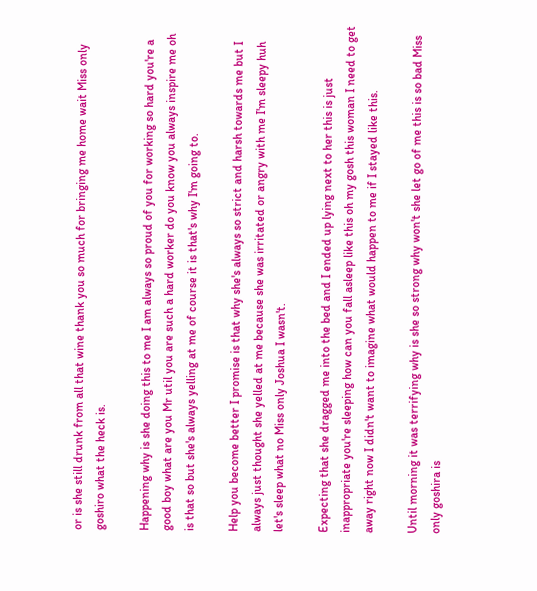or is she still drunk from all that wine thank you so much for bringing me home wait Miss only goshiro what the heck is.

Happening why is she doing this to me I am always so proud of you for working so hard you're a good boy what are you Mr util you are such a hard worker do you know you always inspire me oh is that so but she's always yelling at me of course it is that's why I'm going to.

Help you become better I promise is that why she's always so strict and harsh towards me but I always just thought she yelled at me because she was irritated or angry with me I'm sleepy huh let's sleep what no Miss only Joshua I wasn't.

Expecting that she dragged me into the bed and I ended up lying next to her this is just inappropriate you're sleeping how can you fall asleep like this oh my gosh this woman I need to get away right now I didn't want to imagine what would happen to me if I stayed like this.

Until morning it was terrifying why is she so strong why won't she let go of me this is so bad Miss only goshira is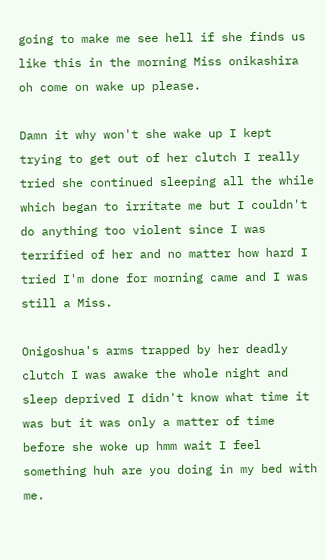going to make me see hell if she finds us like this in the morning Miss onikashira oh come on wake up please.

Damn it why won't she wake up I kept trying to get out of her clutch I really tried she continued sleeping all the while which began to irritate me but I couldn't do anything too violent since I was terrified of her and no matter how hard I tried I'm done for morning came and I was still a Miss.

Onigoshua's arms trapped by her deadly clutch I was awake the whole night and sleep deprived I didn't know what time it was but it was only a matter of time before she woke up hmm wait I feel something huh are you doing in my bed with me.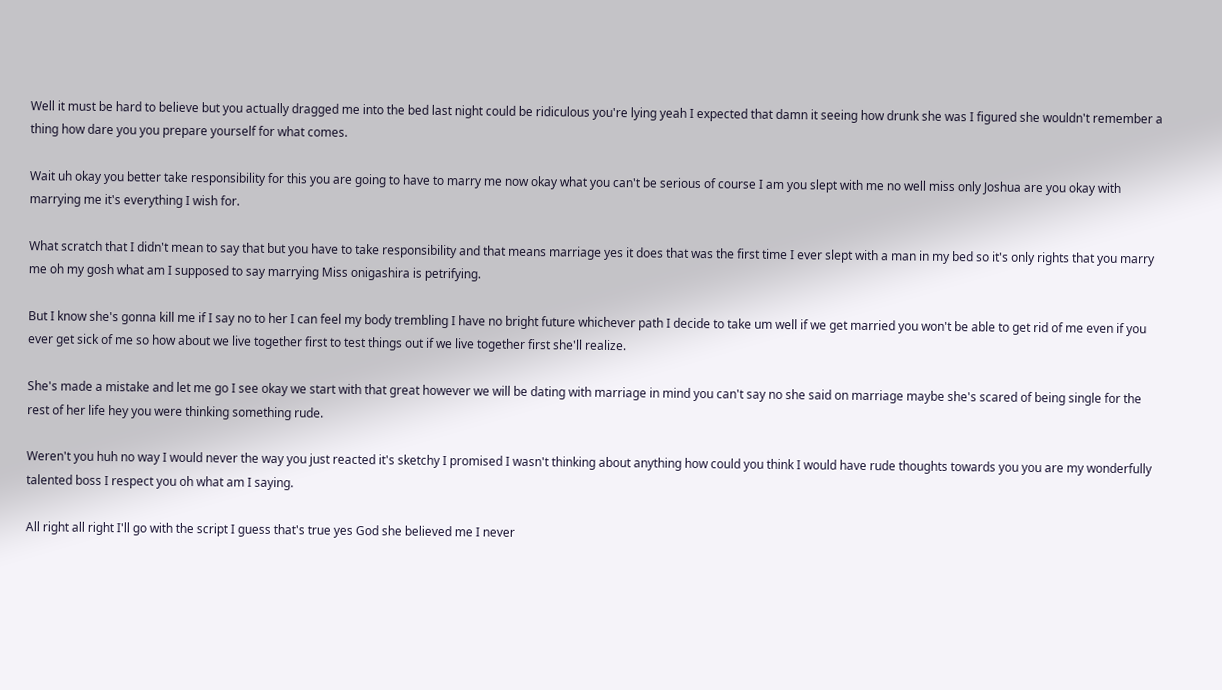Well it must be hard to believe but you actually dragged me into the bed last night could be ridiculous you're lying yeah I expected that damn it seeing how drunk she was I figured she wouldn't remember a thing how dare you you prepare yourself for what comes.

Wait uh okay you better take responsibility for this you are going to have to marry me now okay what you can't be serious of course I am you slept with me no well miss only Joshua are you okay with marrying me it's everything I wish for.

What scratch that I didn't mean to say that but you have to take responsibility and that means marriage yes it does that was the first time I ever slept with a man in my bed so it's only rights that you marry me oh my gosh what am I supposed to say marrying Miss onigashira is petrifying.

But I know she's gonna kill me if I say no to her I can feel my body trembling I have no bright future whichever path I decide to take um well if we get married you won't be able to get rid of me even if you ever get sick of me so how about we live together first to test things out if we live together first she'll realize.

She's made a mistake and let me go I see okay we start with that great however we will be dating with marriage in mind you can't say no she said on marriage maybe she's scared of being single for the rest of her life hey you were thinking something rude.

Weren't you huh no way I would never the way you just reacted it's sketchy I promised I wasn't thinking about anything how could you think I would have rude thoughts towards you you are my wonderfully talented boss I respect you oh what am I saying.

All right all right I'll go with the script I guess that's true yes God she believed me I never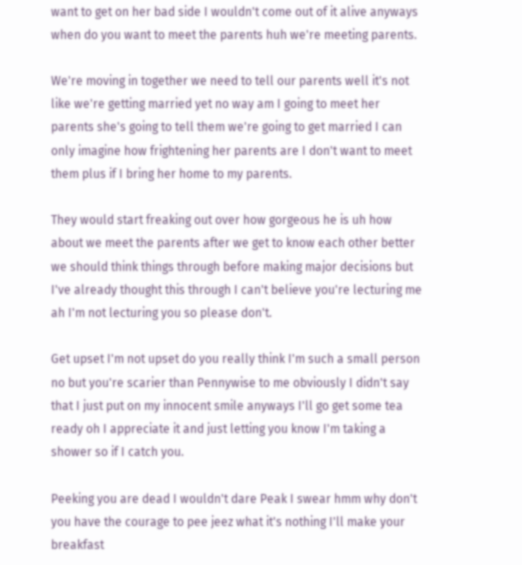want to get on her bad side I wouldn't come out of it alive anyways when do you want to meet the parents huh we're meeting parents.

We're moving in together we need to tell our parents well it's not like we're getting married yet no way am I going to meet her parents she's going to tell them we're going to get married I can only imagine how frightening her parents are I don't want to meet them plus if I bring her home to my parents.

They would start freaking out over how gorgeous he is uh how about we meet the parents after we get to know each other better we should think things through before making major decisions but I've already thought this through I can't believe you're lecturing me ah I'm not lecturing you so please don't.

Get upset I'm not upset do you really think I'm such a small person no but you're scarier than Pennywise to me obviously I didn't say that I just put on my innocent smile anyways I'll go get some tea ready oh I appreciate it and just letting you know I'm taking a shower so if I catch you.

Peeking you are dead I wouldn't dare Peak I swear hmm why don't you have the courage to pee jeez what it's nothing I'll make your breakfast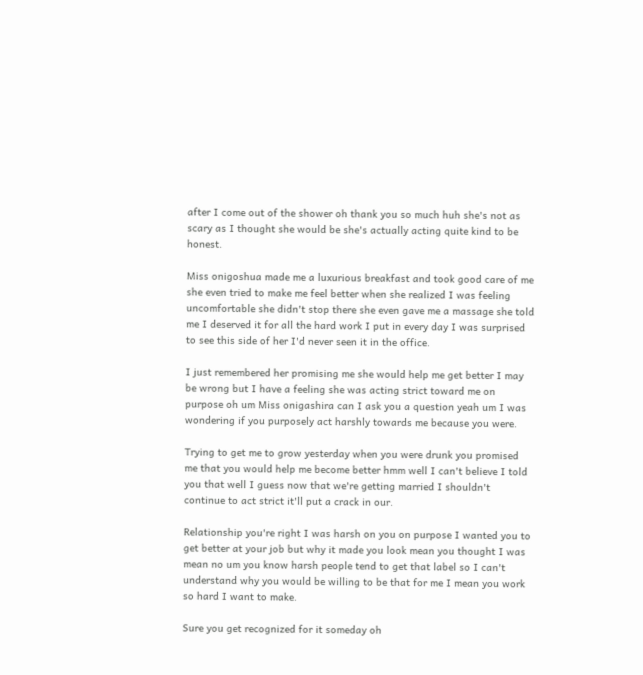after I come out of the shower oh thank you so much huh she's not as scary as I thought she would be she's actually acting quite kind to be honest.

Miss onigoshua made me a luxurious breakfast and took good care of me she even tried to make me feel better when she realized I was feeling uncomfortable she didn't stop there she even gave me a massage she told me I deserved it for all the hard work I put in every day I was surprised to see this side of her I'd never seen it in the office.

I just remembered her promising me she would help me get better I may be wrong but I have a feeling she was acting strict toward me on purpose oh um Miss onigashira can I ask you a question yeah um I was wondering if you purposely act harshly towards me because you were.

Trying to get me to grow yesterday when you were drunk you promised me that you would help me become better hmm well I can't believe I told you that well I guess now that we're getting married I shouldn't continue to act strict it'll put a crack in our.

Relationship you're right I was harsh on you on purpose I wanted you to get better at your job but why it made you look mean you thought I was mean no um you know harsh people tend to get that label so I can't understand why you would be willing to be that for me I mean you work so hard I want to make.

Sure you get recognized for it someday oh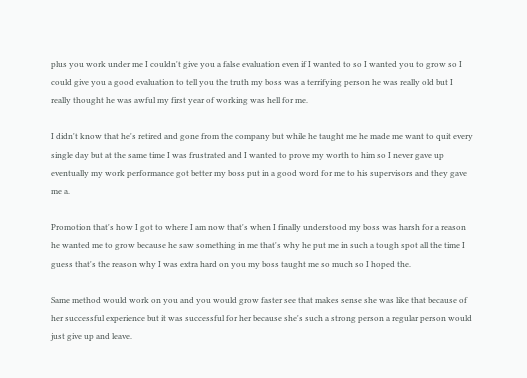plus you work under me I couldn't give you a false evaluation even if I wanted to so I wanted you to grow so I could give you a good evaluation to tell you the truth my boss was a terrifying person he was really old but I really thought he was awful my first year of working was hell for me.

I didn't know that he's retired and gone from the company but while he taught me he made me want to quit every single day but at the same time I was frustrated and I wanted to prove my worth to him so I never gave up eventually my work performance got better my boss put in a good word for me to his supervisors and they gave me a.

Promotion that's how I got to where I am now that's when I finally understood my boss was harsh for a reason he wanted me to grow because he saw something in me that's why he put me in such a tough spot all the time I guess that's the reason why I was extra hard on you my boss taught me so much so I hoped the.

Same method would work on you and you would grow faster see that makes sense she was like that because of her successful experience but it was successful for her because she's such a strong person a regular person would just give up and leave.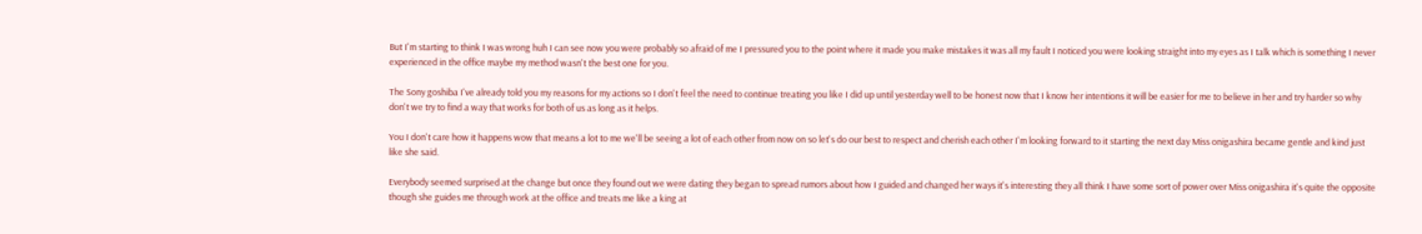But I'm starting to think I was wrong huh I can see now you were probably so afraid of me I pressured you to the point where it made you make mistakes it was all my fault I noticed you were looking straight into my eyes as I talk which is something I never experienced in the office maybe my method wasn't the best one for you.

The Sony goshiba I've already told you my reasons for my actions so I don't feel the need to continue treating you like I did up until yesterday well to be honest now that I know her intentions it will be easier for me to believe in her and try harder so why don't we try to find a way that works for both of us as long as it helps.

You I don't care how it happens wow that means a lot to me we'll be seeing a lot of each other from now on so let's do our best to respect and cherish each other I'm looking forward to it starting the next day Miss onigashira became gentle and kind just like she said.

Everybody seemed surprised at the change but once they found out we were dating they began to spread rumors about how I guided and changed her ways it's interesting they all think I have some sort of power over Miss onigashira it's quite the opposite though she guides me through work at the office and treats me like a king at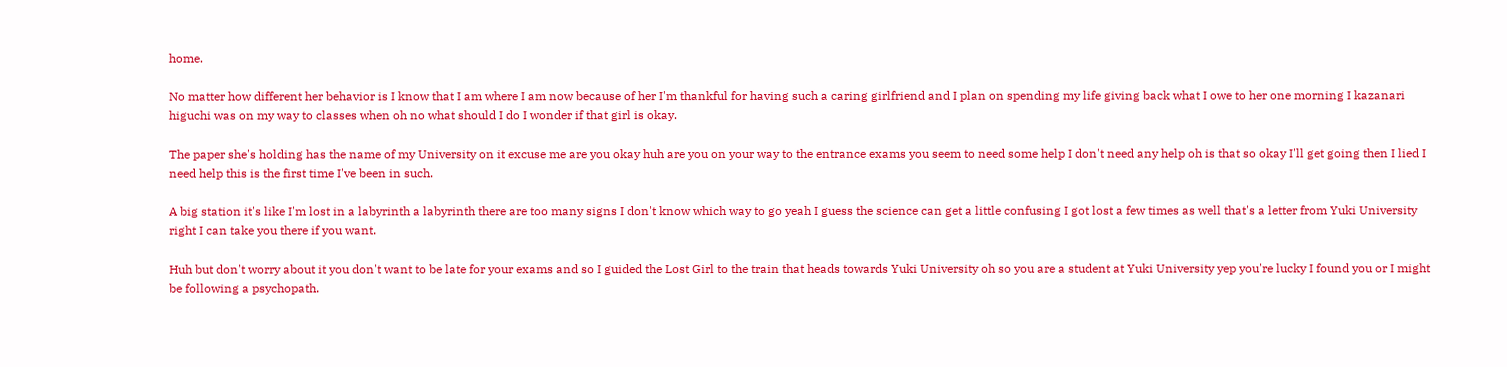home.

No matter how different her behavior is I know that I am where I am now because of her I'm thankful for having such a caring girlfriend and I plan on spending my life giving back what I owe to her one morning I kazanari higuchi was on my way to classes when oh no what should I do I wonder if that girl is okay.

The paper she's holding has the name of my University on it excuse me are you okay huh are you on your way to the entrance exams you seem to need some help I don't need any help oh is that so okay I'll get going then I lied I need help this is the first time I've been in such.

A big station it's like I'm lost in a labyrinth a labyrinth there are too many signs I don't know which way to go yeah I guess the science can get a little confusing I got lost a few times as well that's a letter from Yuki University right I can take you there if you want.

Huh but don't worry about it you don't want to be late for your exams and so I guided the Lost Girl to the train that heads towards Yuki University oh so you are a student at Yuki University yep you're lucky I found you or I might be following a psychopath.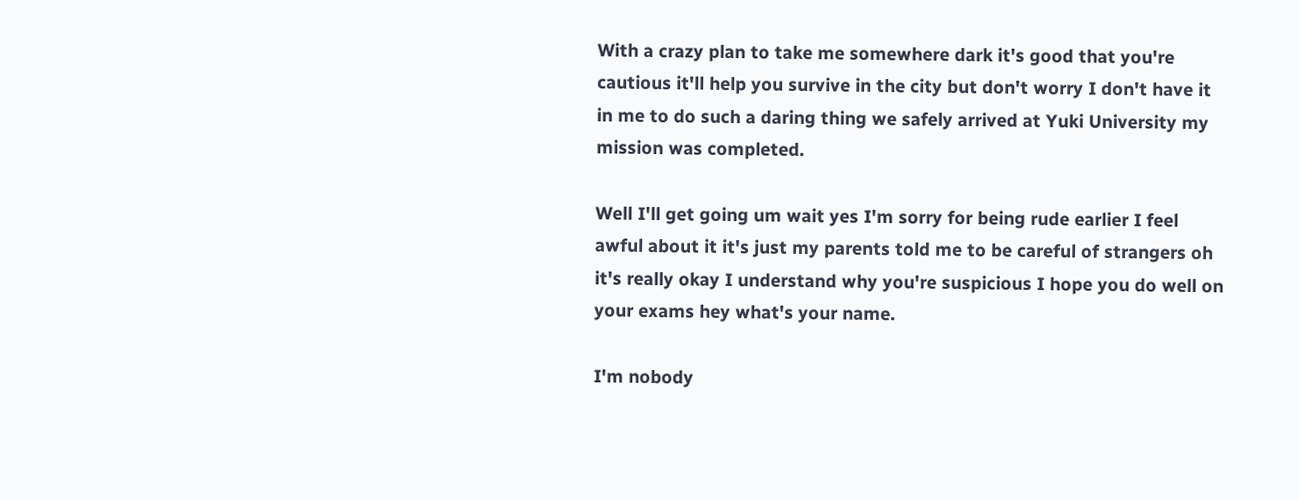With a crazy plan to take me somewhere dark it's good that you're cautious it'll help you survive in the city but don't worry I don't have it in me to do such a daring thing we safely arrived at Yuki University my mission was completed.

Well I'll get going um wait yes I'm sorry for being rude earlier I feel awful about it it's just my parents told me to be careful of strangers oh it's really okay I understand why you're suspicious I hope you do well on your exams hey what's your name.

I'm nobody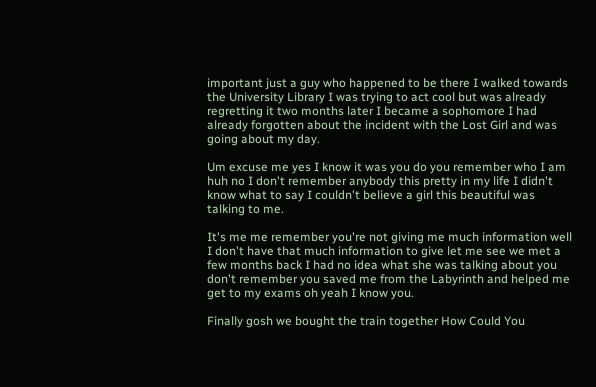important just a guy who happened to be there I walked towards the University Library I was trying to act cool but was already regretting it two months later I became a sophomore I had already forgotten about the incident with the Lost Girl and was going about my day.

Um excuse me yes I know it was you do you remember who I am huh no I don't remember anybody this pretty in my life I didn't know what to say I couldn't believe a girl this beautiful was talking to me.

It's me me remember you're not giving me much information well I don't have that much information to give let me see we met a few months back I had no idea what she was talking about you don't remember you saved me from the Labyrinth and helped me get to my exams oh yeah I know you.

Finally gosh we bought the train together How Could You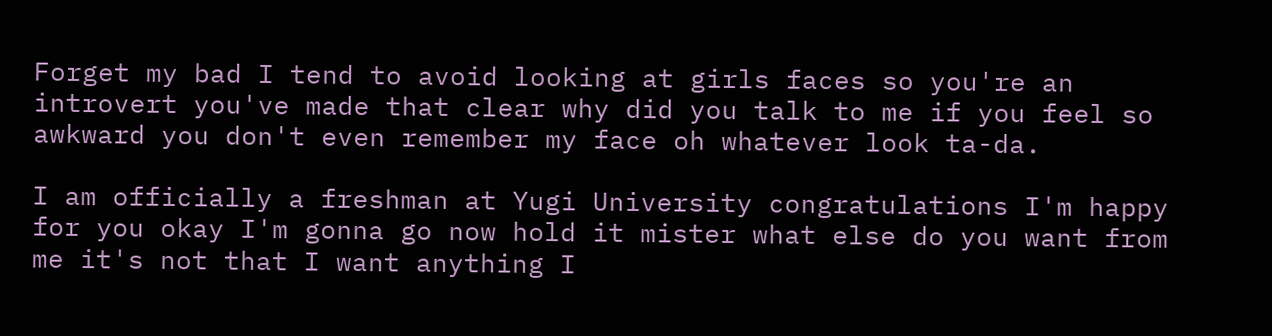Forget my bad I tend to avoid looking at girls faces so you're an introvert you've made that clear why did you talk to me if you feel so awkward you don't even remember my face oh whatever look ta-da.

I am officially a freshman at Yugi University congratulations I'm happy for you okay I'm gonna go now hold it mister what else do you want from me it's not that I want anything I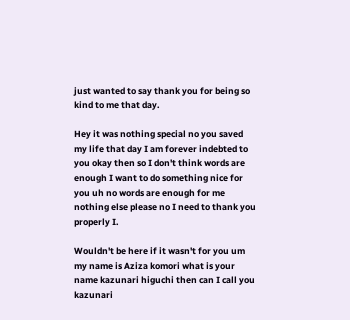just wanted to say thank you for being so kind to me that day.

Hey it was nothing special no you saved my life that day I am forever indebted to you okay then so I don't think words are enough I want to do something nice for you uh no words are enough for me nothing else please no I need to thank you properly I.

Wouldn't be here if it wasn't for you um my name is Aziza komori what is your name kazunari higuchi then can I call you kazunari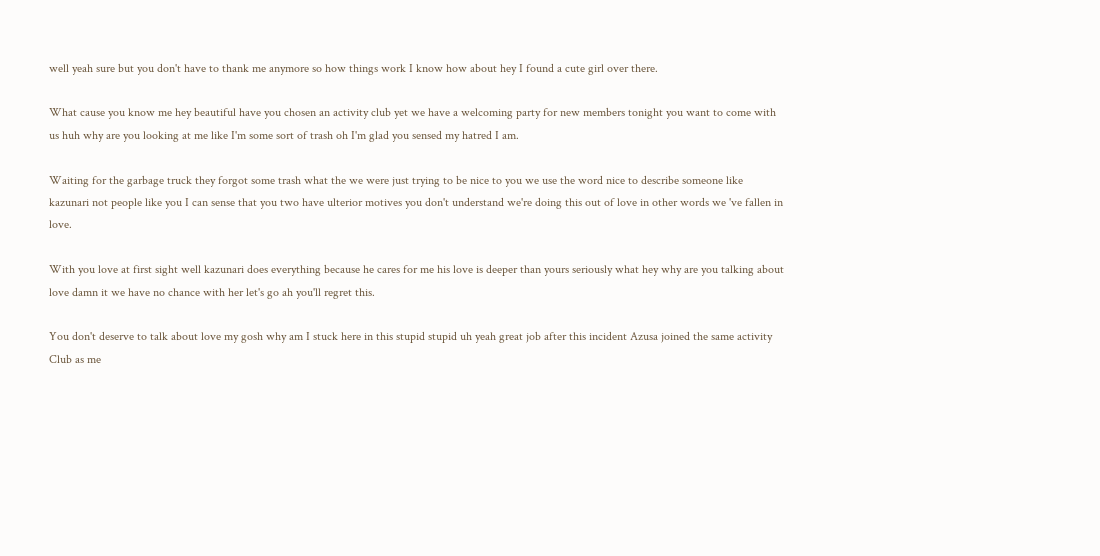well yeah sure but you don't have to thank me anymore so how things work I know how about hey I found a cute girl over there.

What cause you know me hey beautiful have you chosen an activity club yet we have a welcoming party for new members tonight you want to come with us huh why are you looking at me like I'm some sort of trash oh I'm glad you sensed my hatred I am.

Waiting for the garbage truck they forgot some trash what the we were just trying to be nice to you we use the word nice to describe someone like kazunari not people like you I can sense that you two have ulterior motives you don't understand we're doing this out of love in other words we 've fallen in love.

With you love at first sight well kazunari does everything because he cares for me his love is deeper than yours seriously what hey why are you talking about love damn it we have no chance with her let's go ah you'll regret this.

You don't deserve to talk about love my gosh why am I stuck here in this stupid stupid uh yeah great job after this incident Azusa joined the same activity Club as me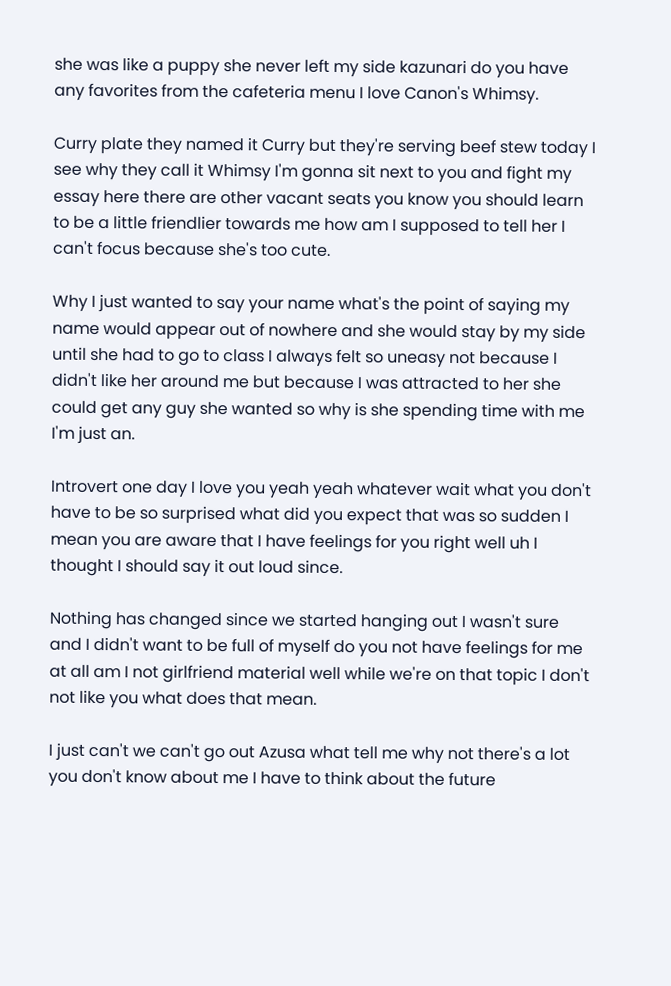she was like a puppy she never left my side kazunari do you have any favorites from the cafeteria menu I love Canon's Whimsy.

Curry plate they named it Curry but they're serving beef stew today I see why they call it Whimsy I'm gonna sit next to you and fight my essay here there are other vacant seats you know you should learn to be a little friendlier towards me how am I supposed to tell her I can't focus because she's too cute.

Why I just wanted to say your name what's the point of saying my name would appear out of nowhere and she would stay by my side until she had to go to class I always felt so uneasy not because I didn't like her around me but because I was attracted to her she could get any guy she wanted so why is she spending time with me I'm just an.

Introvert one day I love you yeah yeah whatever wait what you don't have to be so surprised what did you expect that was so sudden I mean you are aware that I have feelings for you right well uh I thought I should say it out loud since.

Nothing has changed since we started hanging out I wasn't sure and I didn't want to be full of myself do you not have feelings for me at all am I not girlfriend material well while we're on that topic I don't not like you what does that mean.

I just can't we can't go out Azusa what tell me why not there's a lot you don't know about me I have to think about the future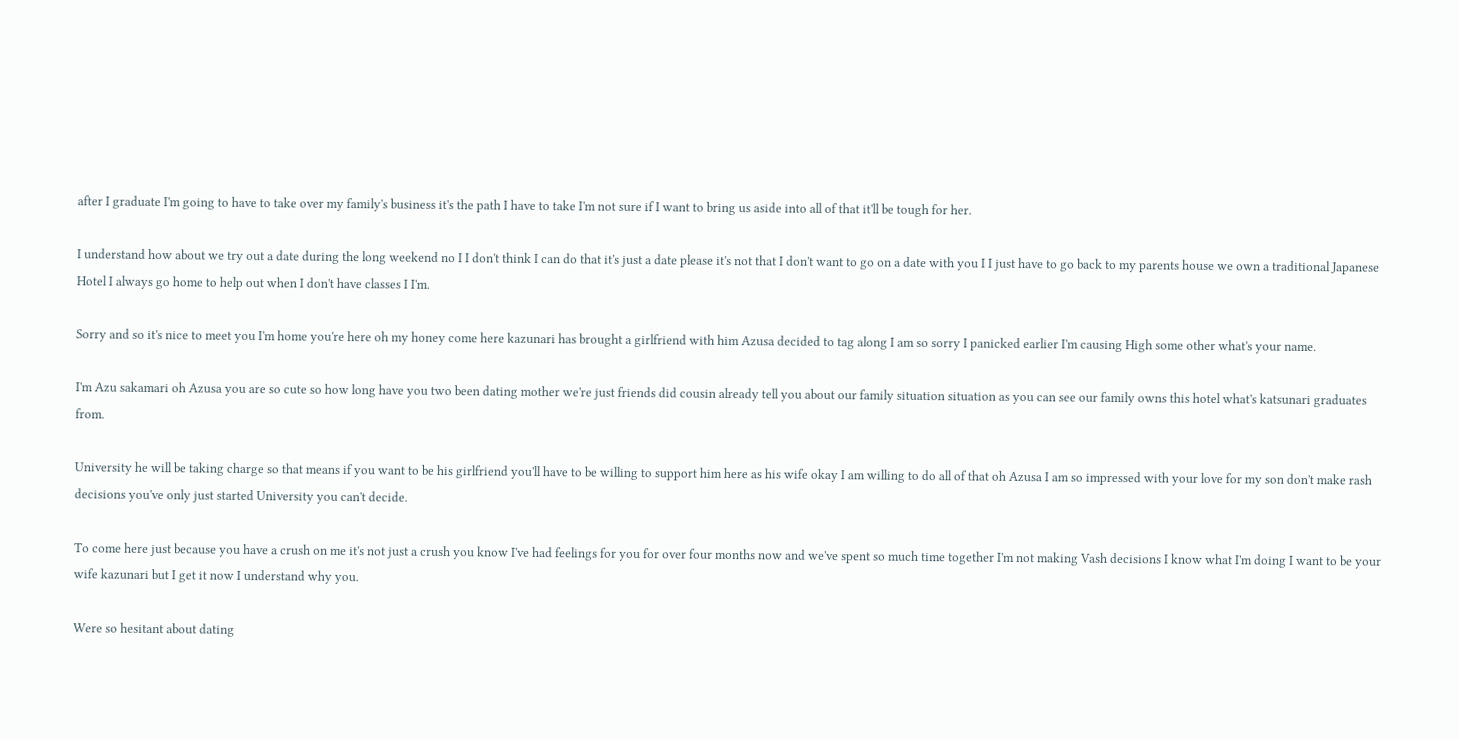after I graduate I'm going to have to take over my family's business it's the path I have to take I'm not sure if I want to bring us aside into all of that it'll be tough for her.

I understand how about we try out a date during the long weekend no I I don't think I can do that it's just a date please it's not that I don't want to go on a date with you I I just have to go back to my parents house we own a traditional Japanese Hotel I always go home to help out when I don't have classes I I'm.

Sorry and so it's nice to meet you I'm home you're here oh my honey come here kazunari has brought a girlfriend with him Azusa decided to tag along I am so sorry I panicked earlier I'm causing High some other what's your name.

I'm Azu sakamari oh Azusa you are so cute so how long have you two been dating mother we're just friends did cousin already tell you about our family situation situation as you can see our family owns this hotel what's katsunari graduates from.

University he will be taking charge so that means if you want to be his girlfriend you'll have to be willing to support him here as his wife okay I am willing to do all of that oh Azusa I am so impressed with your love for my son don't make rash decisions you've only just started University you can't decide.

To come here just because you have a crush on me it's not just a crush you know I've had feelings for you for over four months now and we've spent so much time together I'm not making Vash decisions I know what I'm doing I want to be your wife kazunari but I get it now I understand why you.

Were so hesitant about dating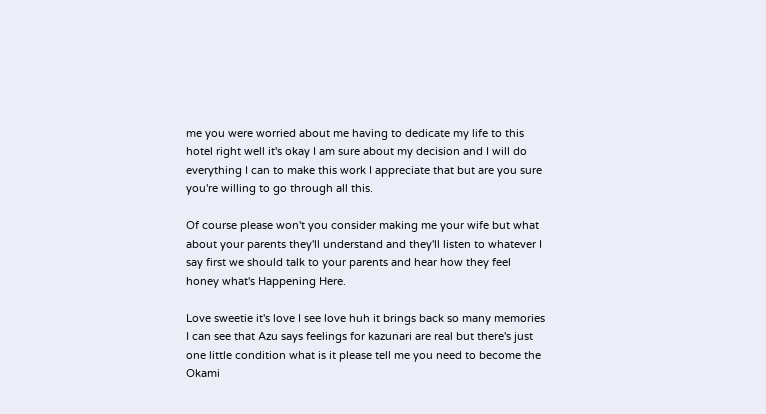me you were worried about me having to dedicate my life to this hotel right well it's okay I am sure about my decision and I will do everything I can to make this work I appreciate that but are you sure you're willing to go through all this.

Of course please won't you consider making me your wife but what about your parents they'll understand and they'll listen to whatever I say first we should talk to your parents and hear how they feel honey what's Happening Here.

Love sweetie it's love I see love huh it brings back so many memories I can see that Azu says feelings for kazunari are real but there's just one little condition what is it please tell me you need to become the Okami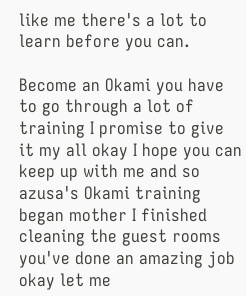like me there's a lot to learn before you can.

Become an Okami you have to go through a lot of training I promise to give it my all okay I hope you can keep up with me and so azusa's Okami training began mother I finished cleaning the guest rooms you've done an amazing job okay let me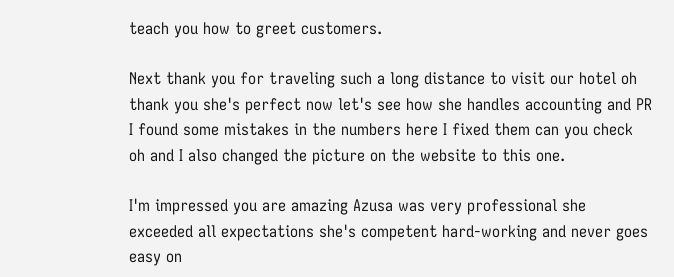teach you how to greet customers.

Next thank you for traveling such a long distance to visit our hotel oh thank you she's perfect now let's see how she handles accounting and PR I found some mistakes in the numbers here I fixed them can you check oh and I also changed the picture on the website to this one.

I'm impressed you are amazing Azusa was very professional she exceeded all expectations she's competent hard-working and never goes easy on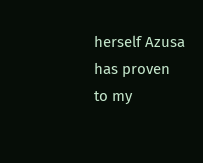herself Azusa has proven to my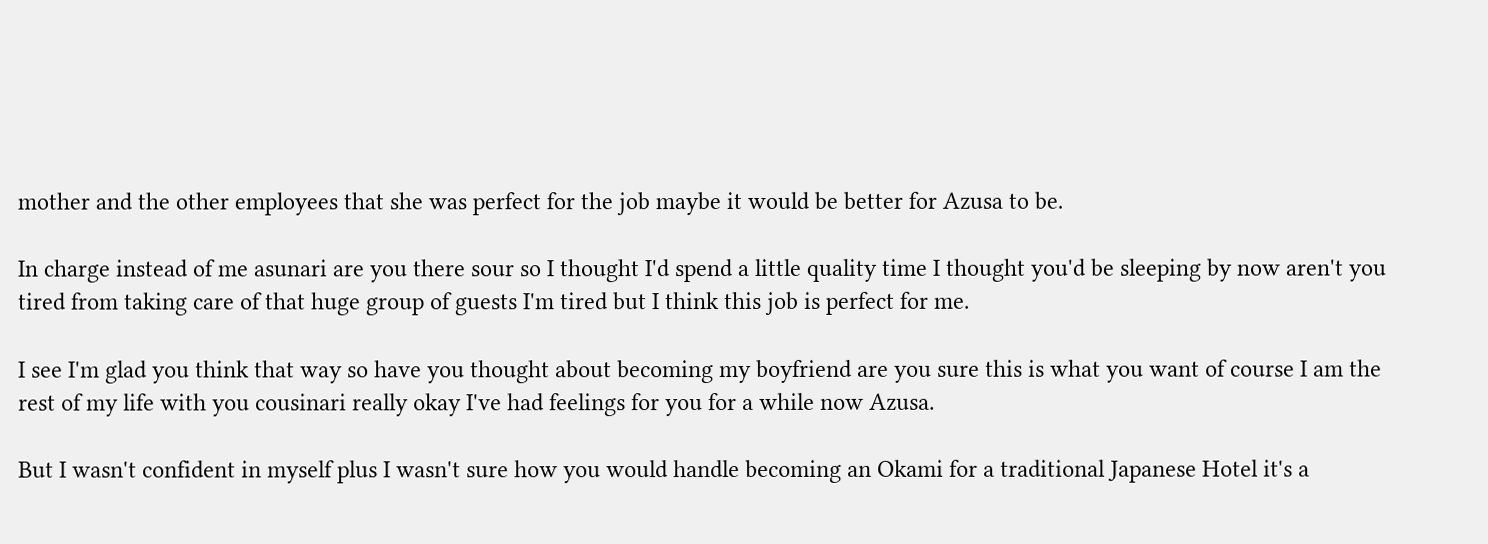mother and the other employees that she was perfect for the job maybe it would be better for Azusa to be.

In charge instead of me asunari are you there sour so I thought I'd spend a little quality time I thought you'd be sleeping by now aren't you tired from taking care of that huge group of guests I'm tired but I think this job is perfect for me.

I see I'm glad you think that way so have you thought about becoming my boyfriend are you sure this is what you want of course I am the rest of my life with you cousinari really okay I've had feelings for you for a while now Azusa.

But I wasn't confident in myself plus I wasn't sure how you would handle becoming an Okami for a traditional Japanese Hotel it's a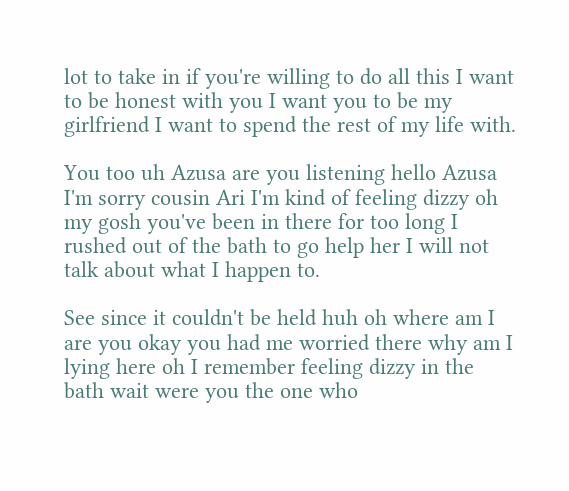lot to take in if you're willing to do all this I want to be honest with you I want you to be my girlfriend I want to spend the rest of my life with.

You too uh Azusa are you listening hello Azusa I'm sorry cousin Ari I'm kind of feeling dizzy oh my gosh you've been in there for too long I rushed out of the bath to go help her I will not talk about what I happen to.

See since it couldn't be held huh oh where am I are you okay you had me worried there why am I lying here oh I remember feeling dizzy in the bath wait were you the one who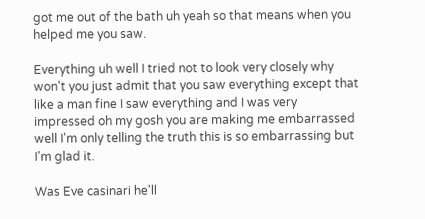got me out of the bath uh yeah so that means when you helped me you saw.

Everything uh well I tried not to look very closely why won't you just admit that you saw everything except that like a man fine I saw everything and I was very impressed oh my gosh you are making me embarrassed well I'm only telling the truth this is so embarrassing but I'm glad it.

Was Eve casinari he'll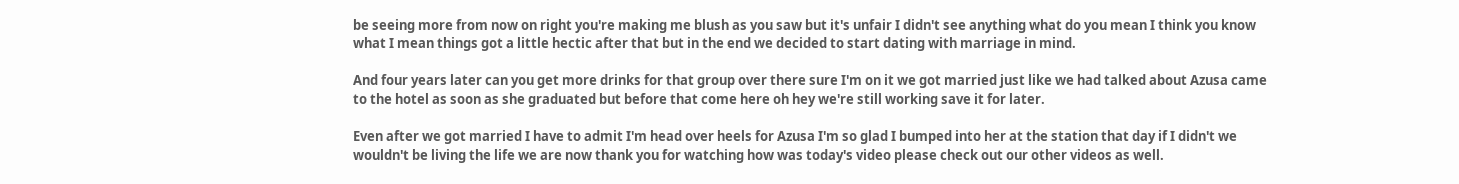be seeing more from now on right you're making me blush as you saw but it's unfair I didn't see anything what do you mean I think you know what I mean things got a little hectic after that but in the end we decided to start dating with marriage in mind.

And four years later can you get more drinks for that group over there sure I'm on it we got married just like we had talked about Azusa came to the hotel as soon as she graduated but before that come here oh hey we're still working save it for later.

Even after we got married I have to admit I'm head over heels for Azusa I'm so glad I bumped into her at the station that day if I didn't we wouldn't be living the life we are now thank you for watching how was today's video please check out our other videos as well.